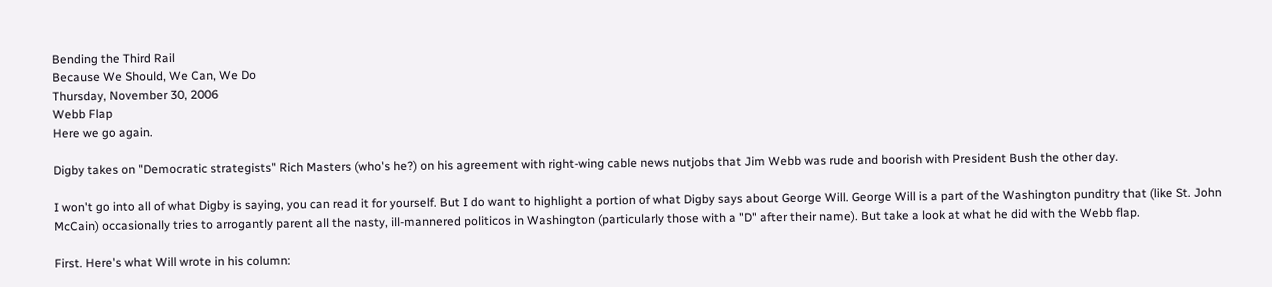Bending the Third Rail
Because We Should, We Can, We Do
Thursday, November 30, 2006
Webb Flap
Here we go again.

Digby takes on "Democratic strategists" Rich Masters (who's he?) on his agreement with right-wing cable news nutjobs that Jim Webb was rude and boorish with President Bush the other day.

I won't go into all of what Digby is saying, you can read it for yourself. But I do want to highlight a portion of what Digby says about George Will. George Will is a part of the Washington punditry that (like St. John McCain) occasionally tries to arrogantly parent all the nasty, ill-mannered politicos in Washington (particularly those with a "D" after their name). But take a look at what he did with the Webb flap.

First. Here's what Will wrote in his column: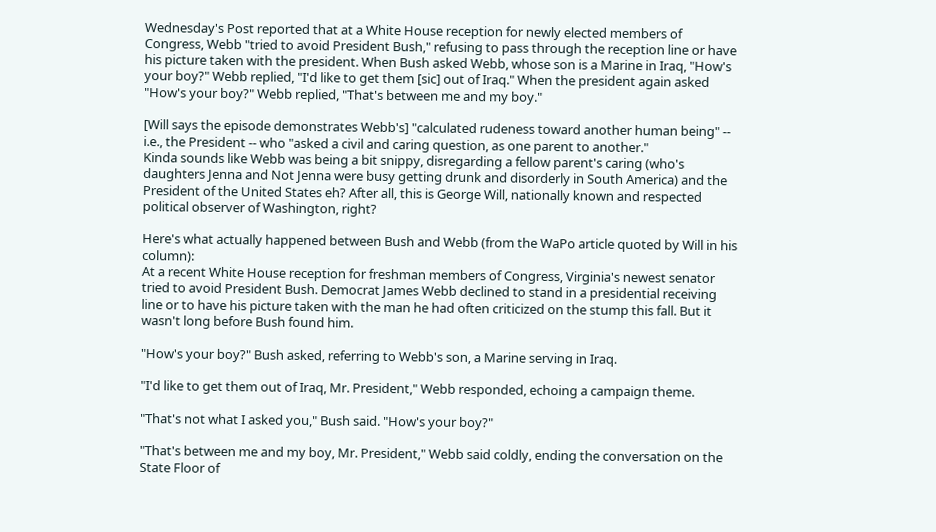Wednesday's Post reported that at a White House reception for newly elected members of Congress, Webb "tried to avoid President Bush," refusing to pass through the reception line or have his picture taken with the president. When Bush asked Webb, whose son is a Marine in Iraq, "How's your boy?" Webb replied, "I'd like to get them [sic] out of Iraq." When the president again asked "How's your boy?" Webb replied, "That's between me and my boy."

[Will says the episode demonstrates Webb's] "calculated rudeness toward another human being" -- i.e., the President -- who "asked a civil and caring question, as one parent to another."
Kinda sounds like Webb was being a bit snippy, disregarding a fellow parent's caring (who's daughters Jenna and Not Jenna were busy getting drunk and disorderly in South America) and the President of the United States eh? After all, this is George Will, nationally known and respected political observer of Washington, right?

Here's what actually happened between Bush and Webb (from the WaPo article quoted by Will in his column):
At a recent White House reception for freshman members of Congress, Virginia's newest senator tried to avoid President Bush. Democrat James Webb declined to stand in a presidential receiving line or to have his picture taken with the man he had often criticized on the stump this fall. But it wasn't long before Bush found him.

"How's your boy?" Bush asked, referring to Webb's son, a Marine serving in Iraq.

"I'd like to get them out of Iraq, Mr. President," Webb responded, echoing a campaign theme.

"That's not what I asked you," Bush said. "How's your boy?"

"That's between me and my boy, Mr. President," Webb said coldly, ending the conversation on the State Floor of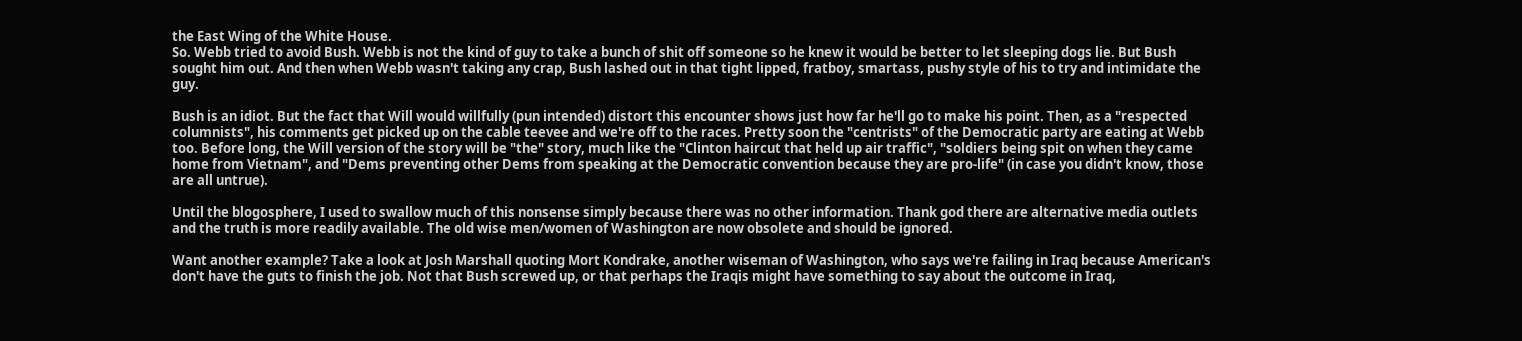the East Wing of the White House.
So. Webb tried to avoid Bush. Webb is not the kind of guy to take a bunch of shit off someone so he knew it would be better to let sleeping dogs lie. But Bush sought him out. And then when Webb wasn't taking any crap, Bush lashed out in that tight lipped, fratboy, smartass, pushy style of his to try and intimidate the guy.

Bush is an idiot. But the fact that Will would willfully (pun intended) distort this encounter shows just how far he'll go to make his point. Then, as a "respected columnists", his comments get picked up on the cable teevee and we're off to the races. Pretty soon the "centrists" of the Democratic party are eating at Webb too. Before long, the Will version of the story will be "the" story, much like the "Clinton haircut that held up air traffic", "soldiers being spit on when they came home from Vietnam", and "Dems preventing other Dems from speaking at the Democratic convention because they are pro-life" (in case you didn't know, those are all untrue).

Until the blogosphere, I used to swallow much of this nonsense simply because there was no other information. Thank god there are alternative media outlets and the truth is more readily available. The old wise men/women of Washington are now obsolete and should be ignored.

Want another example? Take a look at Josh Marshall quoting Mort Kondrake, another wiseman of Washington, who says we're failing in Iraq because American's don't have the guts to finish the job. Not that Bush screwed up, or that perhaps the Iraqis might have something to say about the outcome in Iraq,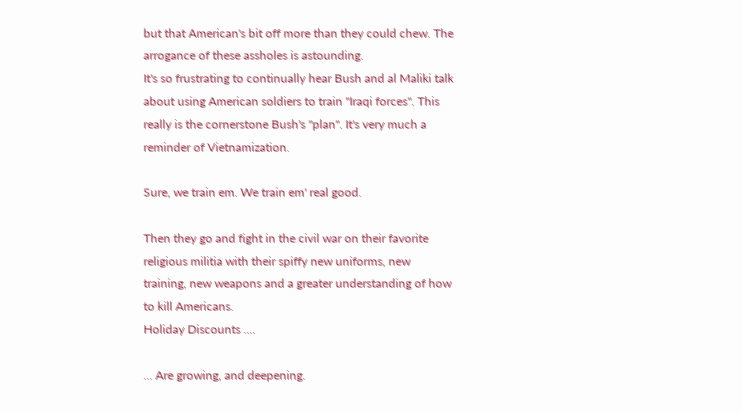but that American's bit off more than they could chew. The arrogance of these assholes is astounding.
It's so frustrating to continually hear Bush and al Maliki talk about using American soldiers to train "Iraqi forces". This really is the cornerstone Bush's "plan". It's very much a reminder of Vietnamization.

Sure, we train em. We train em' real good.

Then they go and fight in the civil war on their favorite religious militia with their spiffy new uniforms, new training, new weapons and a greater understanding of how to kill Americans.
Holiday Discounts ....

... Are growing, and deepening.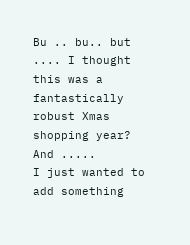Bu .. bu.. but .... I thought this was a fantastically robust Xmas shopping year?
And .....
I just wanted to add something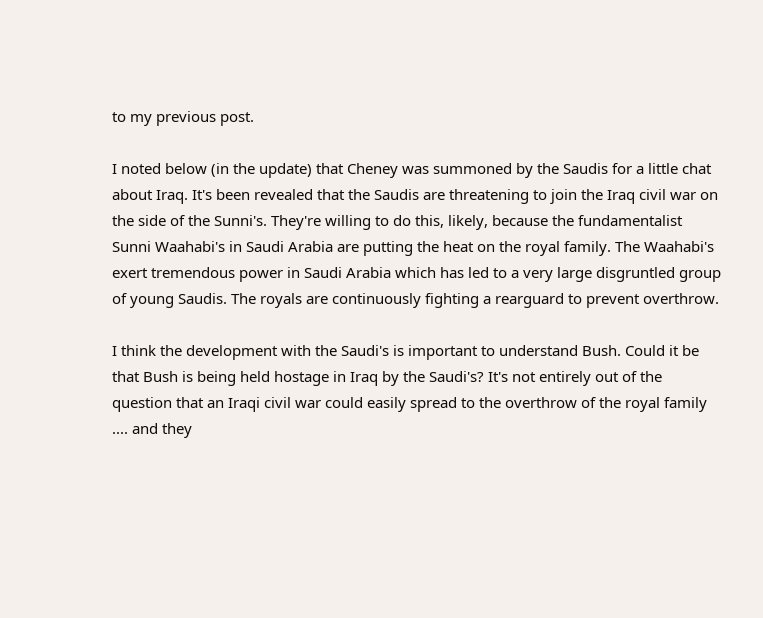to my previous post.

I noted below (in the update) that Cheney was summoned by the Saudis for a little chat about Iraq. It's been revealed that the Saudis are threatening to join the Iraq civil war on the side of the Sunni's. They're willing to do this, likely, because the fundamentalist Sunni Waahabi's in Saudi Arabia are putting the heat on the royal family. The Waahabi's exert tremendous power in Saudi Arabia which has led to a very large disgruntled group of young Saudis. The royals are continuously fighting a rearguard to prevent overthrow.

I think the development with the Saudi's is important to understand Bush. Could it be that Bush is being held hostage in Iraq by the Saudi's? It's not entirely out of the question that an Iraqi civil war could easily spread to the overthrow of the royal family .... and they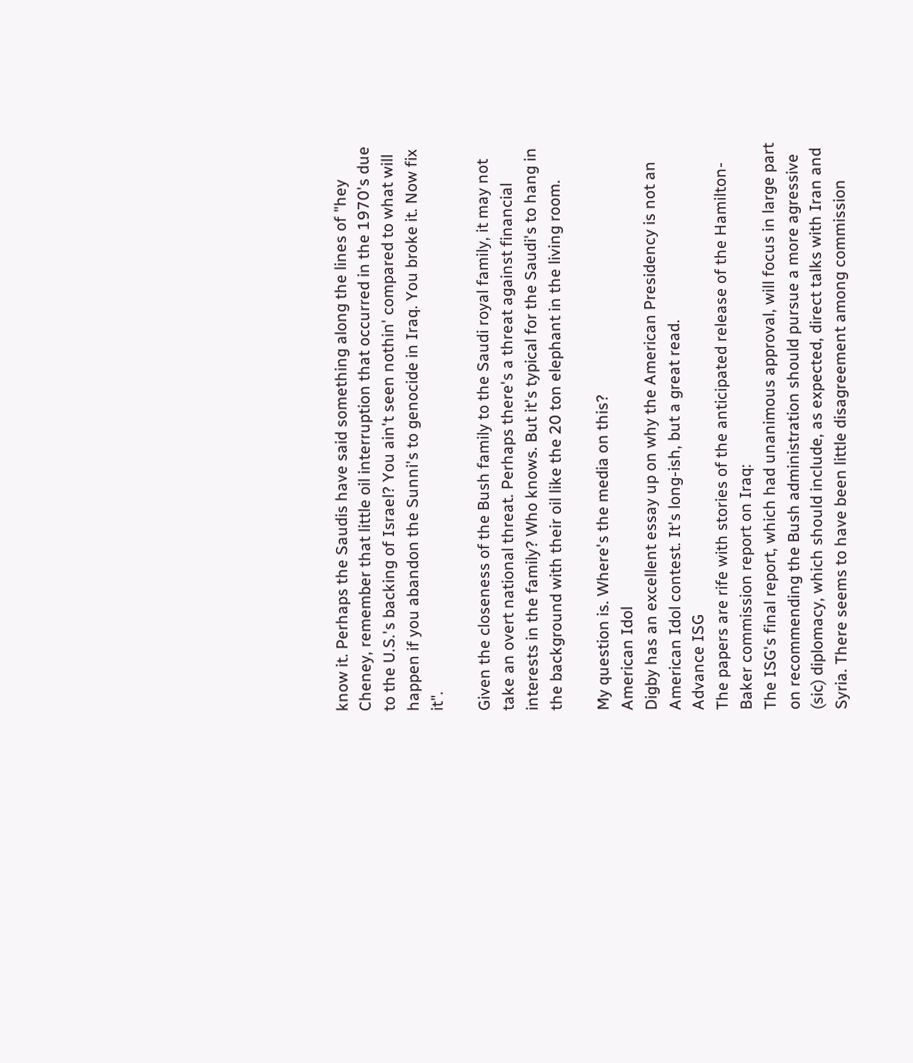know it. Perhaps the Saudis have said something along the lines of "hey Cheney, remember that little oil interruption that occurred in the 1970's due to the U.S.'s backing of Israel? You ain't seen nothin' compared to what will happen if you abandon the Sunni's to genocide in Iraq. You broke it. Now fix it".

Given the closeness of the Bush family to the Saudi royal family, it may not take an overt national threat. Perhaps there's a threat against financial interests in the family? Who knows. But it's typical for the Saudi's to hang in the background with their oil like the 20 ton elephant in the living room.

My question is. Where's the media on this?
American Idol
Digby has an excellent essay up on why the American Presidency is not an American Idol contest. It's long-ish, but a great read.
Advance ISG
The papers are rife with stories of the anticipated release of the Hamilton-Baker commission report on Iraq:
The ISG's final report, which had unanimous approval, will focus in large part on recommending the Bush administration should pursue a more agressive (sic) diplomacy, which should include, as expected, direct talks with Iran and Syria. There seems to have been little disagreement among commission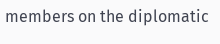members on the diplomatic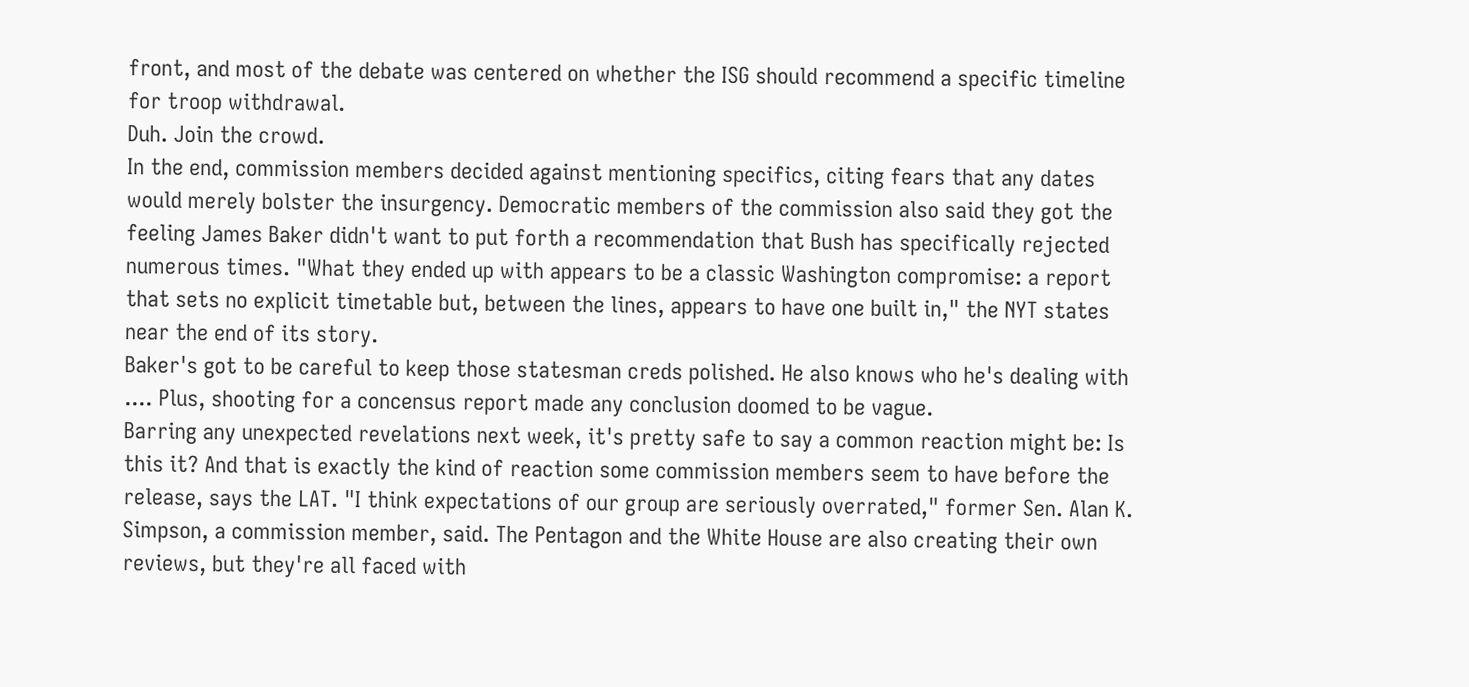front, and most of the debate was centered on whether the ISG should recommend a specific timeline for troop withdrawal.
Duh. Join the crowd.
In the end, commission members decided against mentioning specifics, citing fears that any dates would merely bolster the insurgency. Democratic members of the commission also said they got the feeling James Baker didn't want to put forth a recommendation that Bush has specifically rejected numerous times. "What they ended up with appears to be a classic Washington compromise: a report that sets no explicit timetable but, between the lines, appears to have one built in," the NYT states near the end of its story.
Baker's got to be careful to keep those statesman creds polished. He also knows who he's dealing with .... Plus, shooting for a concensus report made any conclusion doomed to be vague.
Barring any unexpected revelations next week, it's pretty safe to say a common reaction might be: Is this it? And that is exactly the kind of reaction some commission members seem to have before the release, says the LAT. "I think expectations of our group are seriously overrated," former Sen. Alan K. Simpson, a commission member, said. The Pentagon and the White House are also creating their own reviews, but they're all faced with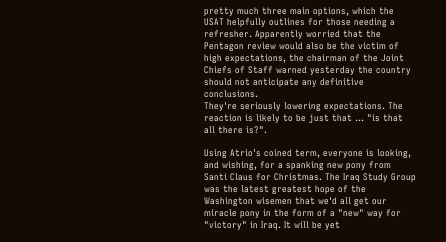pretty much three main options, which the USAT helpfully outlines for those needing a refresher. Apparently worried that the Pentagon review would also be the victim of high expectations, the chairman of the Joint Chiefs of Staff warned yesterday the country should not anticipate any definitive conclusions.
They're seriously lowering expectations. The reaction is likely to be just that ... "is that all there is?".

Using Atrio's coined term, everyone is looking, and wishing, for a spanking new pony from Santi Claus for Christmas. The Iraq Study Group was the latest greatest hope of the Washington wisemen that we'd all get our miracle pony in the form of a "new" way for "victory" in Iraq. It will be yet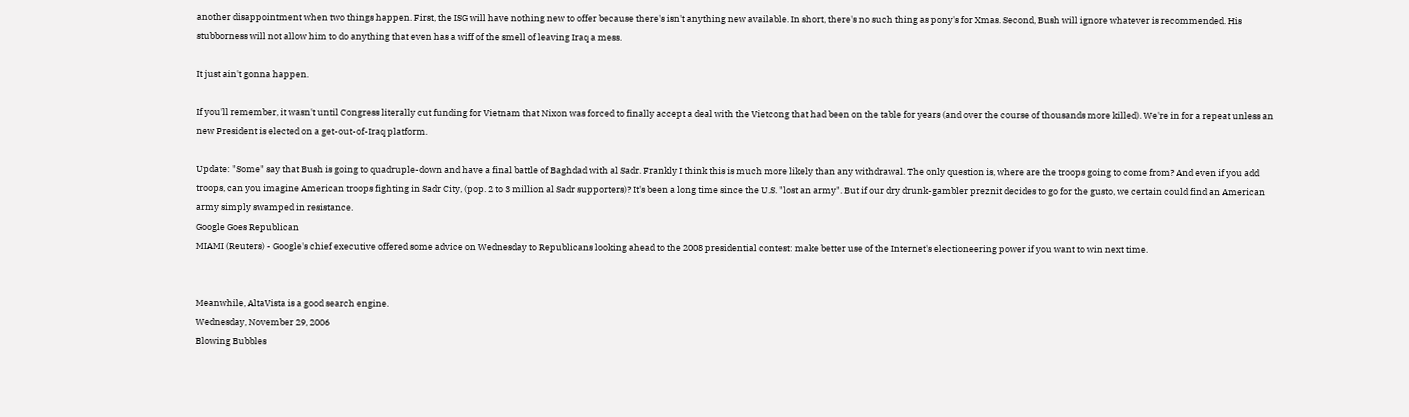another disappointment when two things happen. First, the ISG will have nothing new to offer because there's isn't anything new available. In short, there's no such thing as pony's for Xmas. Second, Bush will ignore whatever is recommended. His stubborness will not allow him to do anything that even has a wiff of the smell of leaving Iraq a mess.

It just ain't gonna happen.

If you'll remember, it wasn't until Congress literally cut funding for Vietnam that Nixon was forced to finally accept a deal with the Vietcong that had been on the table for years (and over the course of thousands more killed). We're in for a repeat unless an new President is elected on a get-out-of-Iraq platform.

Update: "Some" say that Bush is going to quadruple-down and have a final battle of Baghdad with al Sadr. Frankly I think this is much more likely than any withdrawal. The only question is, where are the troops going to come from? And even if you add troops, can you imagine American troops fighting in Sadr City, (pop. 2 to 3 million al Sadr supporters)? It's been a long time since the U.S. "lost an army". But if our dry drunk-gambler preznit decides to go for the gusto, we certain could find an American army simply swamped in resistance.
Google Goes Republican
MIAMI (Reuters) - Google's chief executive offered some advice on Wednesday to Republicans looking ahead to the 2008 presidential contest: make better use of the Internet's electioneering power if you want to win next time.


Meanwhile, AltaVista is a good search engine.
Wednesday, November 29, 2006
Blowing Bubbles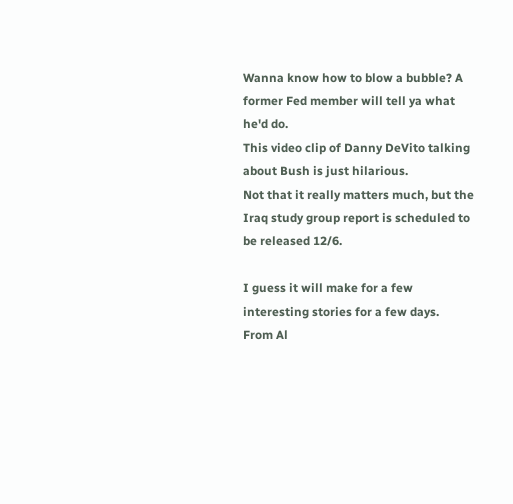Wanna know how to blow a bubble? A former Fed member will tell ya what he'd do.
This video clip of Danny DeVito talking about Bush is just hilarious.
Not that it really matters much, but the Iraq study group report is scheduled to be released 12/6.

I guess it will make for a few interesting stories for a few days.
From Al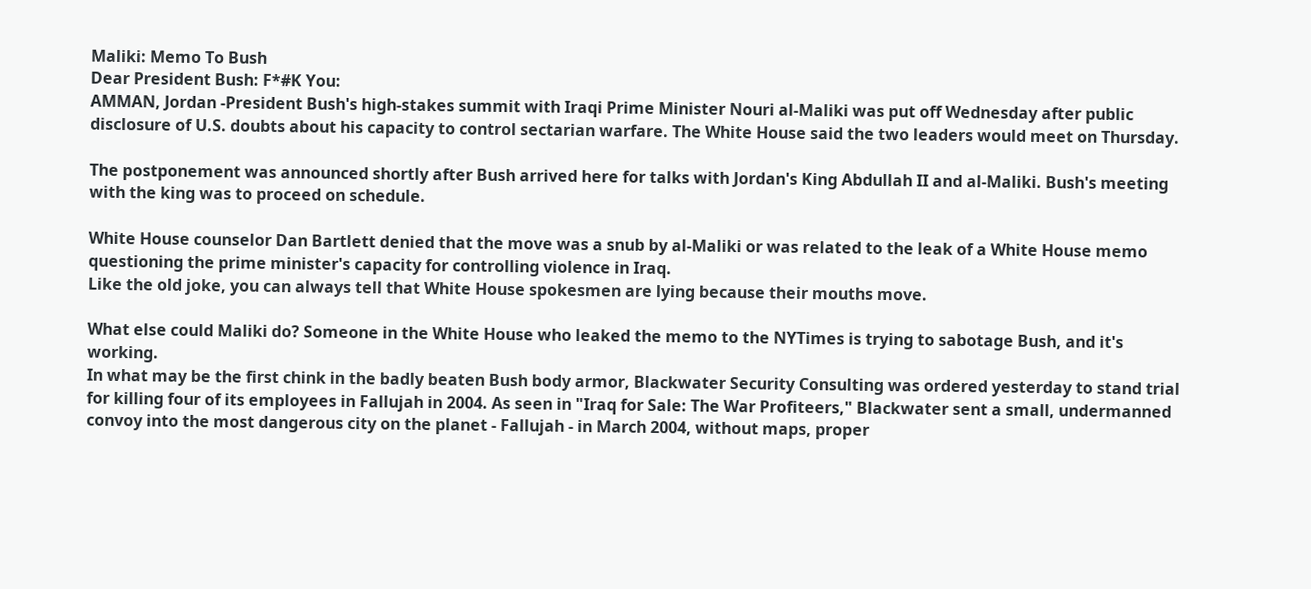Maliki: Memo To Bush
Dear President Bush: F*#K You:
AMMAN, Jordan -President Bush's high-stakes summit with Iraqi Prime Minister Nouri al-Maliki was put off Wednesday after public disclosure of U.S. doubts about his capacity to control sectarian warfare. The White House said the two leaders would meet on Thursday.

The postponement was announced shortly after Bush arrived here for talks with Jordan's King Abdullah II and al-Maliki. Bush's meeting with the king was to proceed on schedule.

White House counselor Dan Bartlett denied that the move was a snub by al-Maliki or was related to the leak of a White House memo questioning the prime minister's capacity for controlling violence in Iraq.
Like the old joke, you can always tell that White House spokesmen are lying because their mouths move.

What else could Maliki do? Someone in the White House who leaked the memo to the NYTimes is trying to sabotage Bush, and it's working.
In what may be the first chink in the badly beaten Bush body armor, Blackwater Security Consulting was ordered yesterday to stand trial for killing four of its employees in Fallujah in 2004. As seen in "Iraq for Sale: The War Profiteers," Blackwater sent a small, undermanned convoy into the most dangerous city on the planet - Fallujah - in March 2004, without maps, proper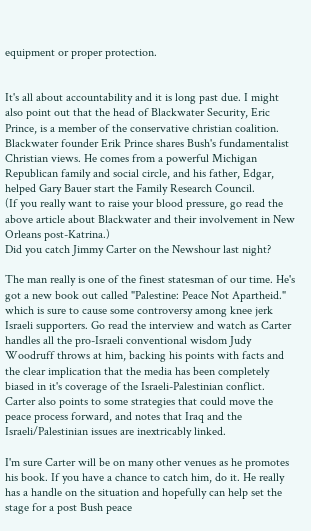equipment or proper protection.


It's all about accountability and it is long past due. I might also point out that the head of Blackwater Security, Eric Prince, is a member of the conservative christian coalition.
Blackwater founder Erik Prince shares Bush's fundamentalist Christian views. He comes from a powerful Michigan Republican family and social circle, and his father, Edgar, helped Gary Bauer start the Family Research Council.
(If you really want to raise your blood pressure, go read the above article about Blackwater and their involvement in New Orleans post-Katrina.)
Did you catch Jimmy Carter on the Newshour last night?

The man really is one of the finest statesman of our time. He's got a new book out called "Palestine: Peace Not Apartheid." which is sure to cause some controversy among knee jerk Israeli supporters. Go read the interview and watch as Carter handles all the pro-Israeli conventional wisdom Judy Woodruff throws at him, backing his points with facts and the clear implication that the media has been completely biased in it's coverage of the Israeli-Palestinian conflict. Carter also points to some strategies that could move the peace process forward, and notes that Iraq and the Israeli/Palestinian issues are inextricably linked.

I'm sure Carter will be on many other venues as he promotes his book. If you have a chance to catch him, do it. He really has a handle on the situation and hopefully can help set the stage for a post Bush peace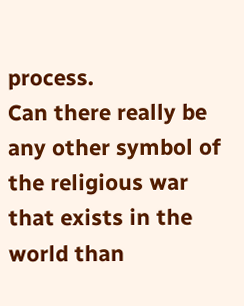process.
Can there really be any other symbol of the religious war that exists in the world than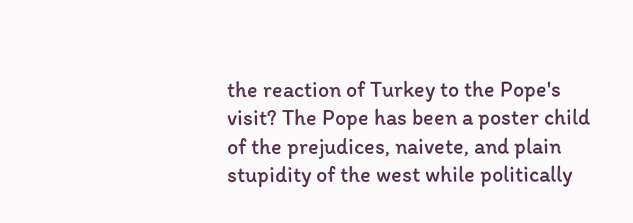the reaction of Turkey to the Pope's visit? The Pope has been a poster child of the prejudices, naivete, and plain stupidity of the west while politically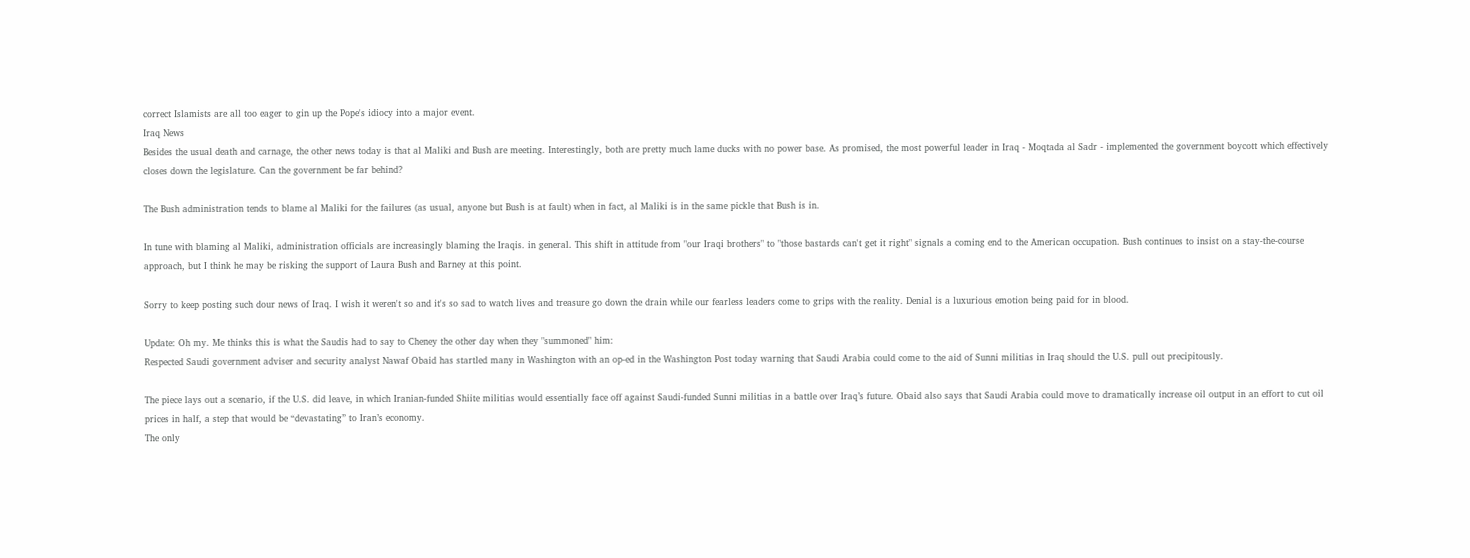correct Islamists are all too eager to gin up the Pope's idiocy into a major event.
Iraq News
Besides the usual death and carnage, the other news today is that al Maliki and Bush are meeting. Interestingly, both are pretty much lame ducks with no power base. As promised, the most powerful leader in Iraq - Moqtada al Sadr - implemented the government boycott which effectively closes down the legislature. Can the government be far behind?

The Bush administration tends to blame al Maliki for the failures (as usual, anyone but Bush is at fault) when in fact, al Maliki is in the same pickle that Bush is in.

In tune with blaming al Maliki, administration officials are increasingly blaming the Iraqis. in general. This shift in attitude from "our Iraqi brothers" to "those bastards can't get it right" signals a coming end to the American occupation. Bush continues to insist on a stay-the-course approach, but I think he may be risking the support of Laura Bush and Barney at this point.

Sorry to keep posting such dour news of Iraq. I wish it weren't so and it's so sad to watch lives and treasure go down the drain while our fearless leaders come to grips with the reality. Denial is a luxurious emotion being paid for in blood.

Update: Oh my. Me thinks this is what the Saudis had to say to Cheney the other day when they "summoned" him:
Respected Saudi government adviser and security analyst Nawaf Obaid has startled many in Washington with an op-ed in the Washington Post today warning that Saudi Arabia could come to the aid of Sunni militias in Iraq should the U.S. pull out precipitously.

The piece lays out a scenario, if the U.S. did leave, in which Iranian-funded Shiite militias would essentially face off against Saudi-funded Sunni militias in a battle over Iraq’s future. Obaid also says that Saudi Arabia could move to dramatically increase oil output in an effort to cut oil prices in half, a step that would be “devastating” to Iran’s economy.
The only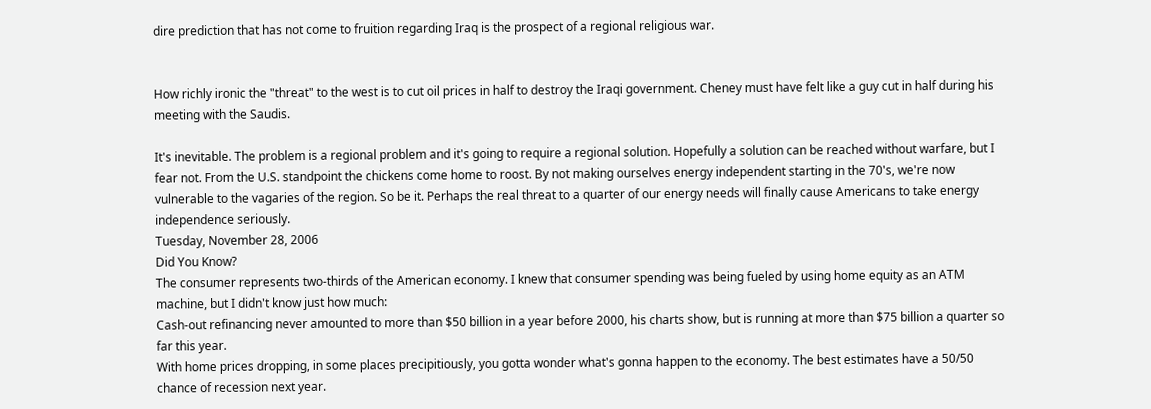dire prediction that has not come to fruition regarding Iraq is the prospect of a regional religious war.


How richly ironic the "threat" to the west is to cut oil prices in half to destroy the Iraqi government. Cheney must have felt like a guy cut in half during his meeting with the Saudis.

It's inevitable. The problem is a regional problem and it's going to require a regional solution. Hopefully a solution can be reached without warfare, but I fear not. From the U.S. standpoint the chickens come home to roost. By not making ourselves energy independent starting in the 70's, we're now vulnerable to the vagaries of the region. So be it. Perhaps the real threat to a quarter of our energy needs will finally cause Americans to take energy independence seriously.
Tuesday, November 28, 2006
Did You Know?
The consumer represents two-thirds of the American economy. I knew that consumer spending was being fueled by using home equity as an ATM machine, but I didn't know just how much:
Cash-out refinancing never amounted to more than $50 billion in a year before 2000, his charts show, but is running at more than $75 billion a quarter so far this year.
With home prices dropping, in some places precipitiously, you gotta wonder what's gonna happen to the economy. The best estimates have a 50/50 chance of recession next year.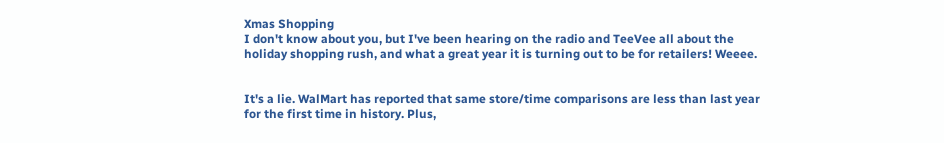Xmas Shopping
I don't know about you, but I've been hearing on the radio and TeeVee all about the holiday shopping rush, and what a great year it is turning out to be for retailers! Weeee.


It's a lie. WalMart has reported that same store/time comparisons are less than last year for the first time in history. Plus,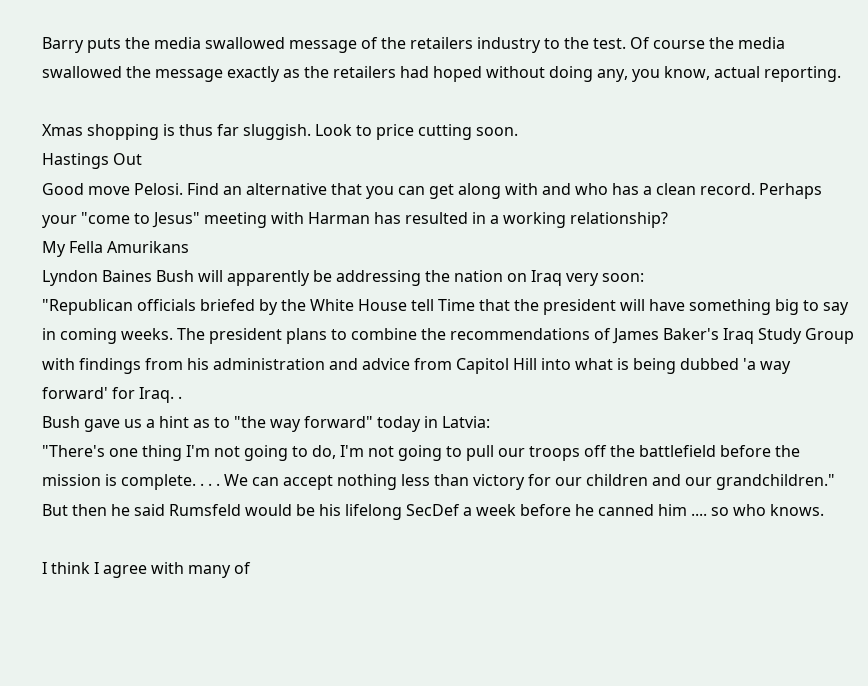Barry puts the media swallowed message of the retailers industry to the test. Of course the media swallowed the message exactly as the retailers had hoped without doing any, you know, actual reporting.

Xmas shopping is thus far sluggish. Look to price cutting soon.
Hastings Out
Good move Pelosi. Find an alternative that you can get along with and who has a clean record. Perhaps your "come to Jesus" meeting with Harman has resulted in a working relationship?
My Fella Amurikans
Lyndon Baines Bush will apparently be addressing the nation on Iraq very soon:
"Republican officials briefed by the White House tell Time that the president will have something big to say in coming weeks. The president plans to combine the recommendations of James Baker's Iraq Study Group with findings from his administration and advice from Capitol Hill into what is being dubbed 'a way forward' for Iraq. .
Bush gave us a hint as to "the way forward" today in Latvia:
"There's one thing I'm not going to do, I'm not going to pull our troops off the battlefield before the mission is complete. . . . We can accept nothing less than victory for our children and our grandchildren."
But then he said Rumsfeld would be his lifelong SecDef a week before he canned him .... so who knows.

I think I agree with many of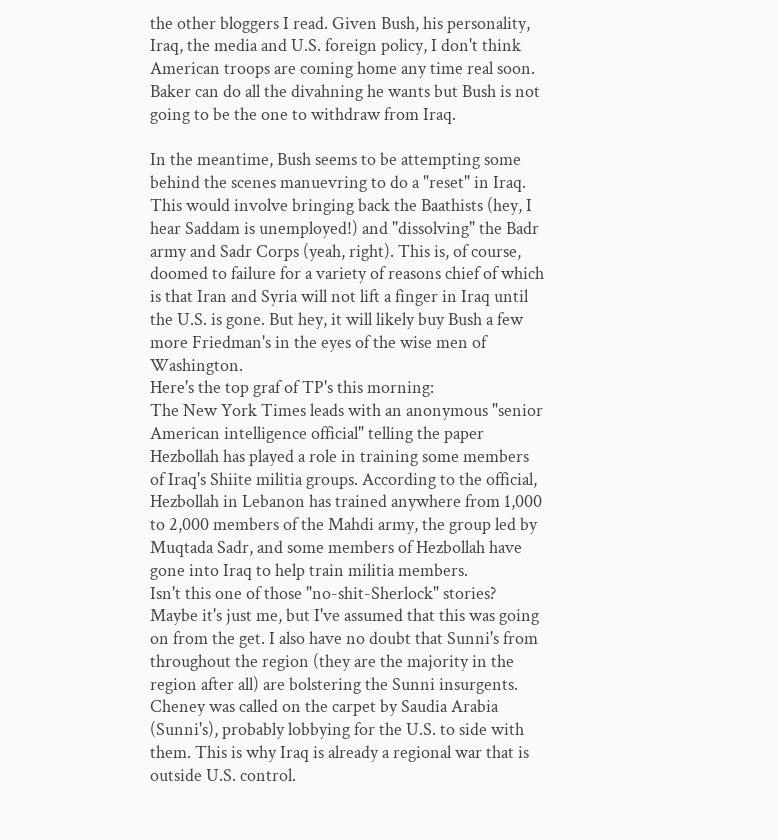the other bloggers I read. Given Bush, his personality, Iraq, the media and U.S. foreign policy, I don't think American troops are coming home any time real soon. Baker can do all the divahning he wants but Bush is not going to be the one to withdraw from Iraq.

In the meantime, Bush seems to be attempting some behind the scenes manuevring to do a "reset" in Iraq. This would involve bringing back the Baathists (hey, I hear Saddam is unemployed!) and "dissolving" the Badr army and Sadr Corps (yeah, right). This is, of course, doomed to failure for a variety of reasons chief of which is that Iran and Syria will not lift a finger in Iraq until the U.S. is gone. But hey, it will likely buy Bush a few more Friedman's in the eyes of the wise men of Washington.
Here's the top graf of TP's this morning:
The New York Times leads with an anonymous "senior American intelligence official" telling the paper Hezbollah has played a role in training some members of Iraq's Shiite militia groups. According to the official, Hezbollah in Lebanon has trained anywhere from 1,000 to 2,000 members of the Mahdi army, the group led by Muqtada Sadr, and some members of Hezbollah have gone into Iraq to help train militia members.
Isn't this one of those "no-shit-Sherlock" stories? Maybe it's just me, but I've assumed that this was going on from the get. I also have no doubt that Sunni's from throughout the region (they are the majority in the region after all) are bolstering the Sunni insurgents. Cheney was called on the carpet by Saudia Arabia (Sunni's), probably lobbying for the U.S. to side with them. This is why Iraq is already a regional war that is outside U.S. control.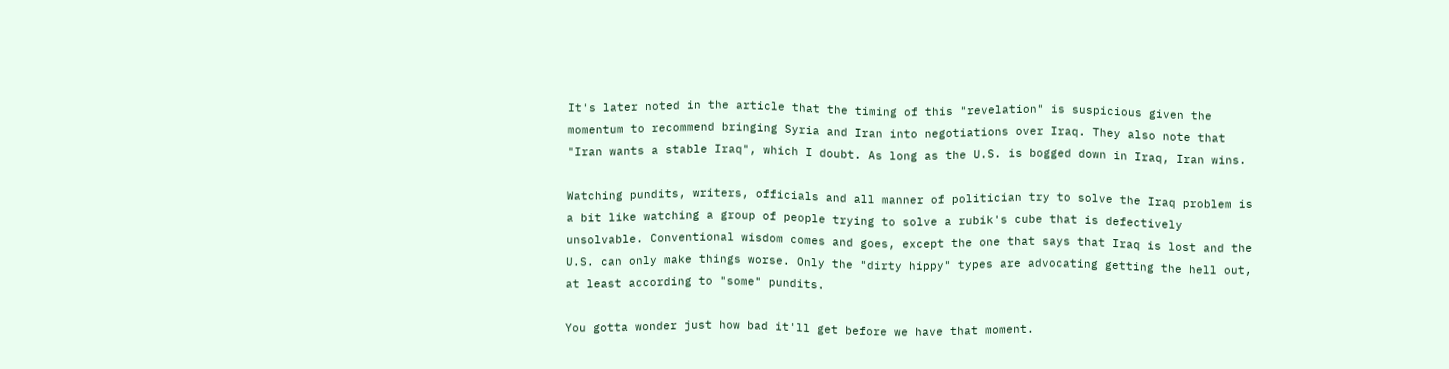It's later noted in the article that the timing of this "revelation" is suspicious given the momentum to recommend bringing Syria and Iran into negotiations over Iraq. They also note that "Iran wants a stable Iraq", which I doubt. As long as the U.S. is bogged down in Iraq, Iran wins.

Watching pundits, writers, officials and all manner of politician try to solve the Iraq problem is a bit like watching a group of people trying to solve a rubik's cube that is defectively unsolvable. Conventional wisdom comes and goes, except the one that says that Iraq is lost and the U.S. can only make things worse. Only the "dirty hippy" types are advocating getting the hell out, at least according to "some" pundits.

You gotta wonder just how bad it'll get before we have that moment.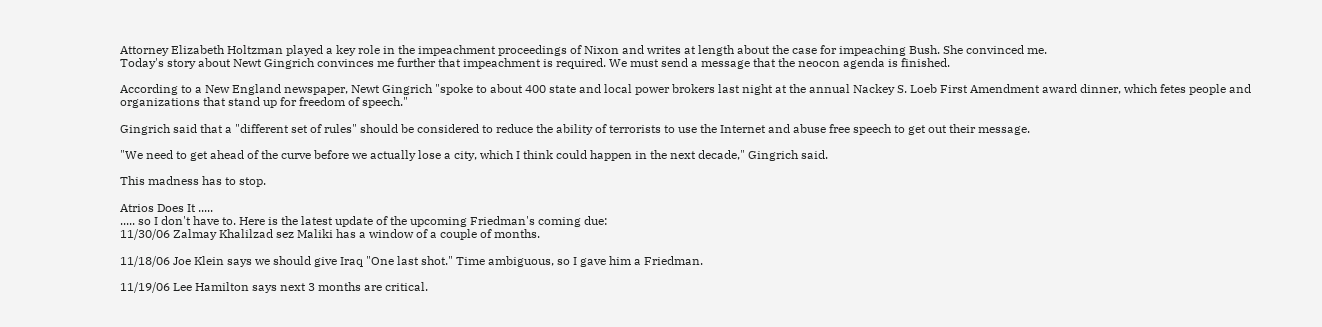Attorney Elizabeth Holtzman played a key role in the impeachment proceedings of Nixon and writes at length about the case for impeaching Bush. She convinced me.
Today's story about Newt Gingrich convinces me further that impeachment is required. We must send a message that the neocon agenda is finished.

According to a New England newspaper, Newt Gingrich "spoke to about 400 state and local power brokers last night at the annual Nackey S. Loeb First Amendment award dinner, which fetes people and organizations that stand up for freedom of speech."

Gingrich said that a "different set of rules" should be considered to reduce the ability of terrorists to use the Internet and abuse free speech to get out their message.

"We need to get ahead of the curve before we actually lose a city, which I think could happen in the next decade," Gingrich said.

This madness has to stop.

Atrios Does It .....
..... so I don't have to. Here is the latest update of the upcoming Friedman's coming due:
11/30/06 Zalmay Khalilzad sez Maliki has a window of a couple of months.

11/18/06 Joe Klein says we should give Iraq "One last shot." Time ambiguous, so I gave him a Friedman.

11/19/06 Lee Hamilton says next 3 months are critical.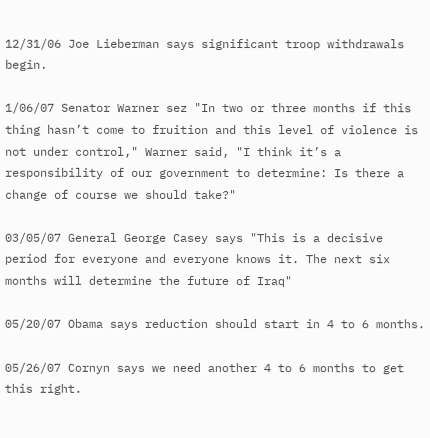12/31/06 Joe Lieberman says significant troop withdrawals begin.

1/06/07 Senator Warner sez "In two or three months if this thing hasn’t come to fruition and this level of violence is not under control," Warner said, "I think it’s a responsibility of our government to determine: Is there a change of course we should take?"

03/05/07 General George Casey says "This is a decisive period for everyone and everyone knows it. The next six months will determine the future of Iraq"

05/20/07 Obama says reduction should start in 4 to 6 months.

05/26/07 Cornyn says we need another 4 to 6 months to get this right.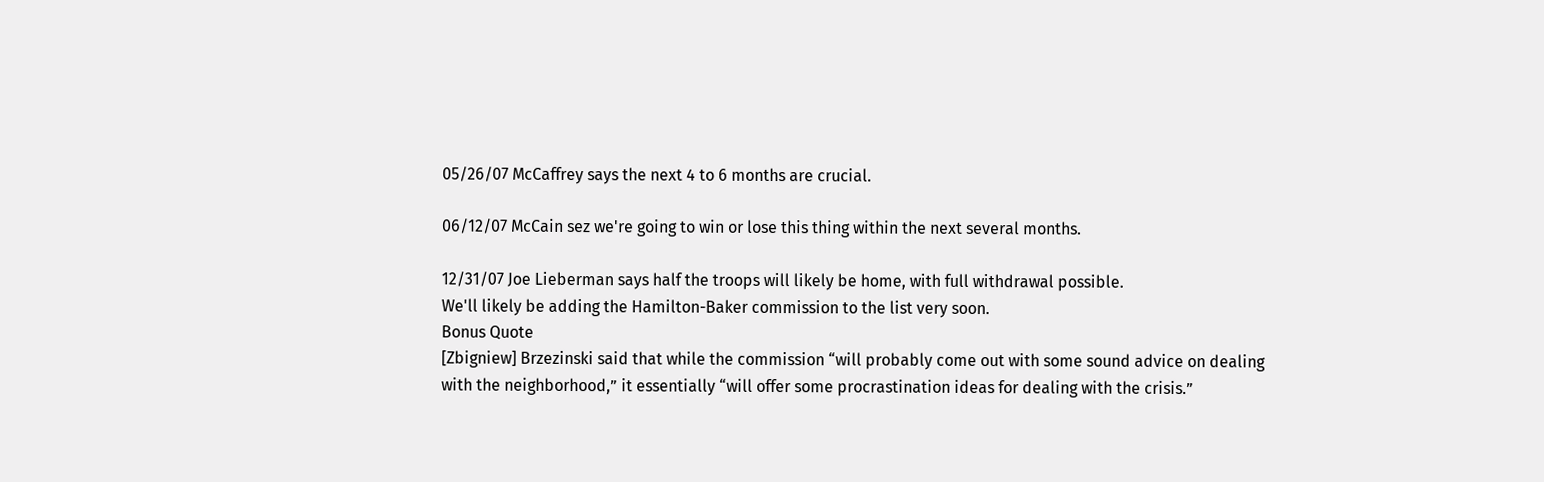05/26/07 McCaffrey says the next 4 to 6 months are crucial.

06/12/07 McCain sez we're going to win or lose this thing within the next several months.

12/31/07 Joe Lieberman says half the troops will likely be home, with full withdrawal possible.
We'll likely be adding the Hamilton-Baker commission to the list very soon.
Bonus Quote
[Zbigniew] Brzezinski said that while the commission “will probably come out with some sound advice on dealing with the neighborhood,” it essentially “will offer some procrastination ideas for dealing with the crisis.”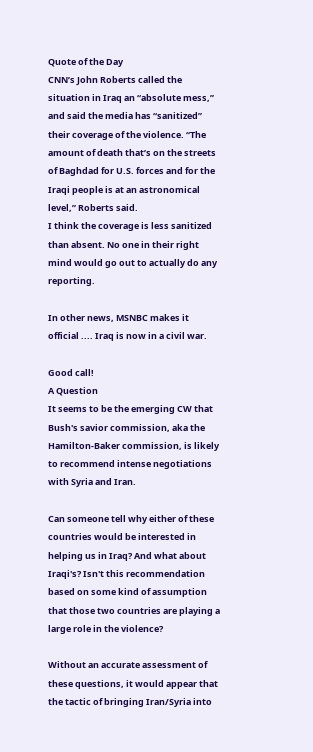Quote of the Day
CNN’s John Roberts called the situation in Iraq an “absolute mess,” and said the media has “sanitized” their coverage of the violence. “The amount of death that’s on the streets of Baghdad for U.S. forces and for the Iraqi people is at an astronomical level,” Roberts said.
I think the coverage is less sanitized than absent. No one in their right mind would go out to actually do any reporting.

In other news, MSNBC makes it official .... Iraq is now in a civil war.

Good call!
A Question
It seems to be the emerging CW that Bush's savior commission, aka the Hamilton-Baker commission, is likely to recommend intense negotiations with Syria and Iran.

Can someone tell why either of these countries would be interested in helping us in Iraq? And what about Iraqi's? Isn't this recommendation based on some kind of assumption that those two countries are playing a large role in the violence?

Without an accurate assessment of these questions, it would appear that the tactic of bringing Iran/Syria into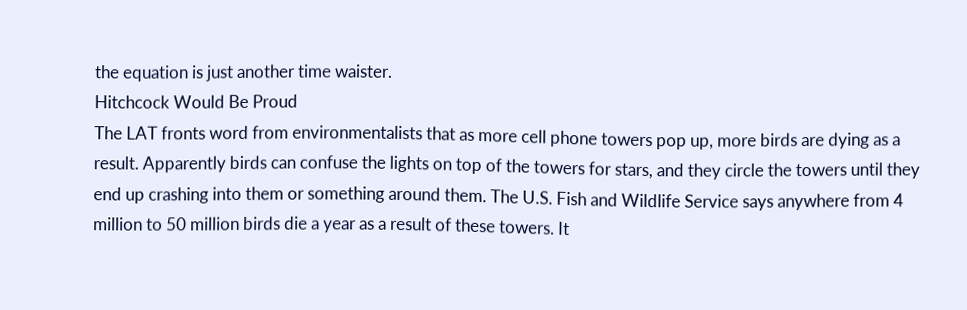the equation is just another time waister.
Hitchcock Would Be Proud
The LAT fronts word from environmentalists that as more cell phone towers pop up, more birds are dying as a result. Apparently birds can confuse the lights on top of the towers for stars, and they circle the towers until they end up crashing into them or something around them. The U.S. Fish and Wildlife Service says anywhere from 4 million to 50 million birds die a year as a result of these towers. It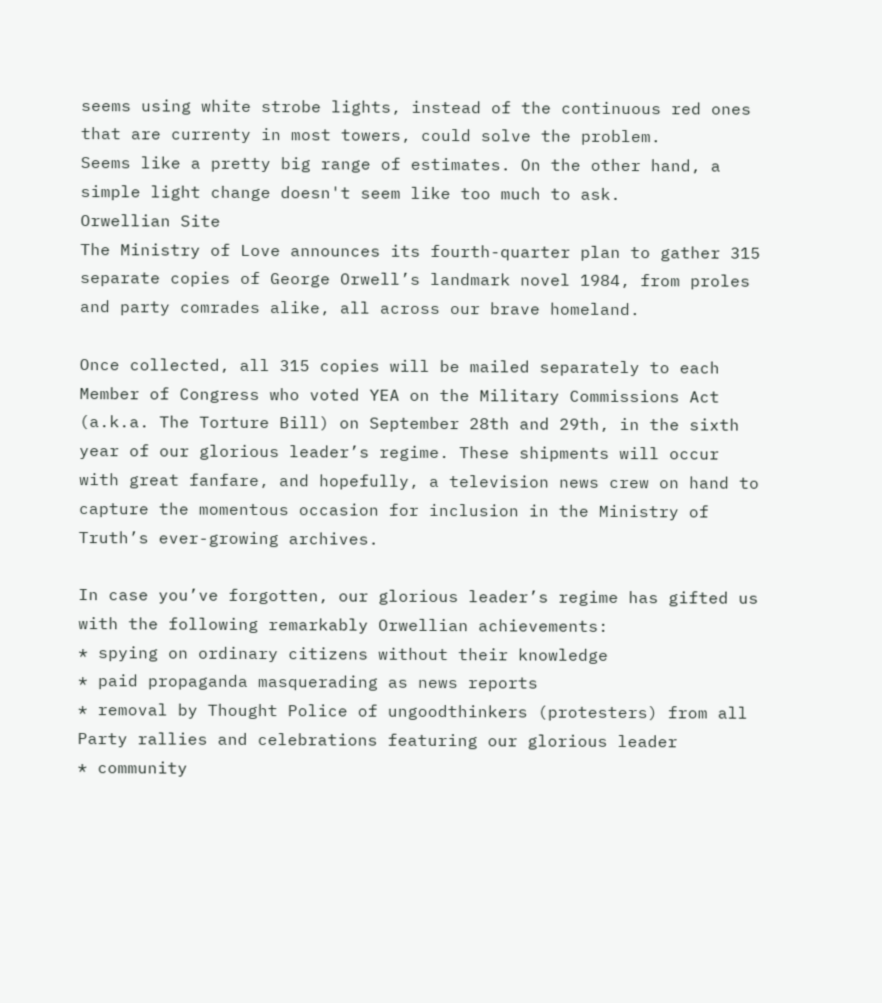seems using white strobe lights, instead of the continuous red ones that are currenty in most towers, could solve the problem.
Seems like a pretty big range of estimates. On the other hand, a simple light change doesn't seem like too much to ask.
Orwellian Site
The Ministry of Love announces its fourth-quarter plan to gather 315 separate copies of George Orwell’s landmark novel 1984, from proles and party comrades alike, all across our brave homeland.

Once collected, all 315 copies will be mailed separately to each Member of Congress who voted YEA on the Military Commissions Act (a.k.a. The Torture Bill) on September 28th and 29th, in the sixth year of our glorious leader’s regime. These shipments will occur with great fanfare, and hopefully, a television news crew on hand to capture the momentous occasion for inclusion in the Ministry of Truth’s ever-growing archives.

In case you’ve forgotten, our glorious leader’s regime has gifted us with the following remarkably Orwellian achievements:
* spying on ordinary citizens without their knowledge
* paid propaganda masquerading as news reports
* removal by Thought Police of ungoodthinkers (protesters) from all Party rallies and celebrations featuring our glorious leader
* community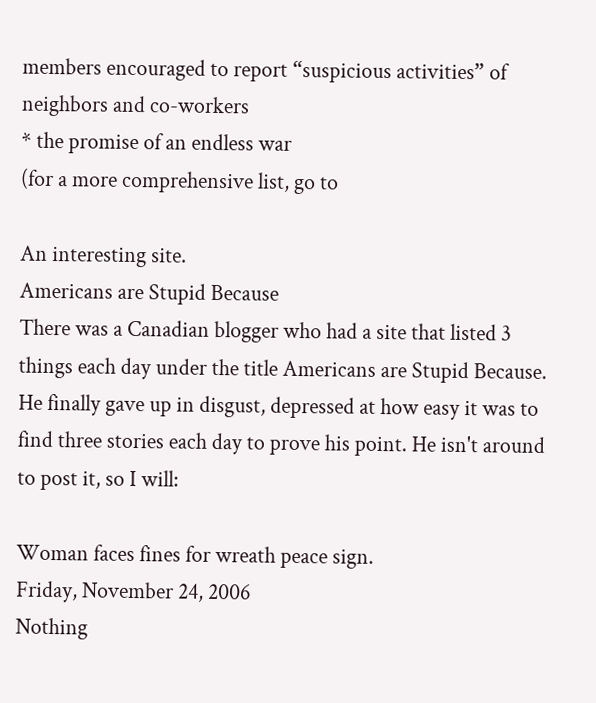members encouraged to report “suspicious activities” of neighbors and co-workers
* the promise of an endless war
(for a more comprehensive list, go to

An interesting site.
Americans are Stupid Because
There was a Canadian blogger who had a site that listed 3 things each day under the title Americans are Stupid Because. He finally gave up in disgust, depressed at how easy it was to find three stories each day to prove his point. He isn't around to post it, so I will:

Woman faces fines for wreath peace sign.
Friday, November 24, 2006
Nothing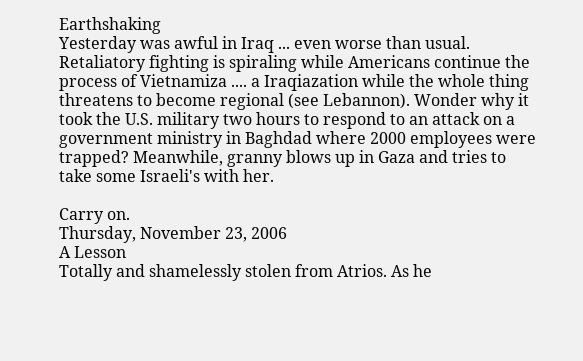Earthshaking
Yesterday was awful in Iraq ... even worse than usual. Retaliatory fighting is spiraling while Americans continue the process of Vietnamiza .... a Iraqiazation while the whole thing threatens to become regional (see Lebannon). Wonder why it took the U.S. military two hours to respond to an attack on a government ministry in Baghdad where 2000 employees were trapped? Meanwhile, granny blows up in Gaza and tries to take some Israeli's with her.

Carry on.
Thursday, November 23, 2006
A Lesson
Totally and shamelessly stolen from Atrios. As he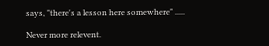says, "there's a lesson here somewhere" .....

Never more relevent.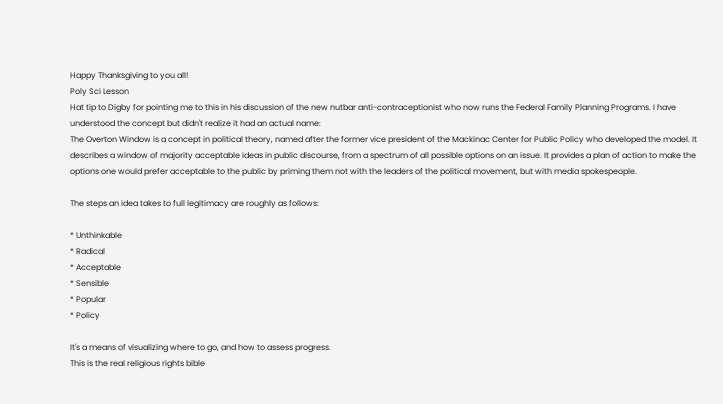Happy Thanksgiving to you all!
Poly Sci Lesson
Hat tip to Digby for pointing me to this in his discussion of the new nutbar anti-contraceptionist who now runs the Federal Family Planning Programs. I have understood the concept but didn't realize it had an actual name:
The Overton Window is a concept in political theory, named after the former vice president of the Mackinac Center for Public Policy who developed the model. It describes a window of majority acceptable ideas in public discourse, from a spectrum of all possible options on an issue. It provides a plan of action to make the options one would prefer acceptable to the public by priming them not with the leaders of the political movement, but with media spokespeople.

The steps an idea takes to full legitimacy are roughly as follows:

* Unthinkable
* Radical
* Acceptable
* Sensible
* Popular
* Policy

It's a means of visualizing where to go, and how to assess progress.
This is the real religious rights bible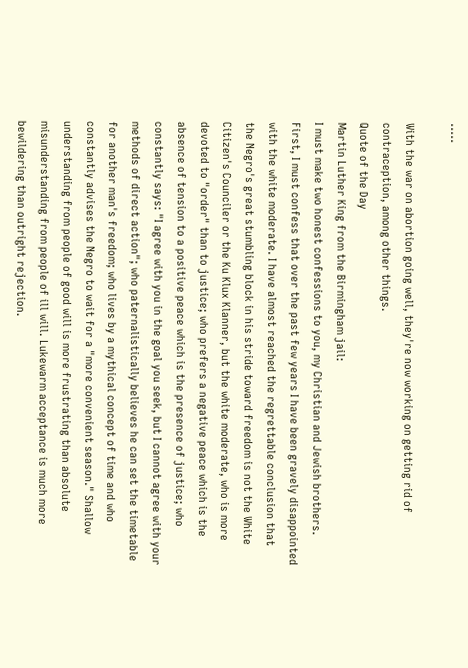.....

With the war on abortion going well, they're now working on getting rid of contraception, among other things.
Quote of the Day
Martin Luther King from the Birmingham jail:
I must make two honest confessions to you, my Christian and Jewish brothers. First, I must confess that over the past few years I have been gravely disappointed with the white moderate. I have almost reached the regrettable conclusion that the Negro's great stumbling block in his stride toward freedom is not the White Citizen's Counciler or the Ku Klux Klanner, but the white moderate, who is more devoted to "order" than to justice; who prefers a negative peace which is the absence of tension to a positive peace which is the presence of justice; who constantly says: "I agree with you in the goal you seek, but I cannot agree with your methods of direct action"; who paternalistically believes he can set the timetable for another man's freedom; who lives by a mythical concept of time and who constantly advises the Negro to wait for a "more convenient season." Shallow understanding from people of good will is more frustrating than absolute misunderstanding from people of ill will. Lukewarm acceptance is much more bewildering than outright rejection.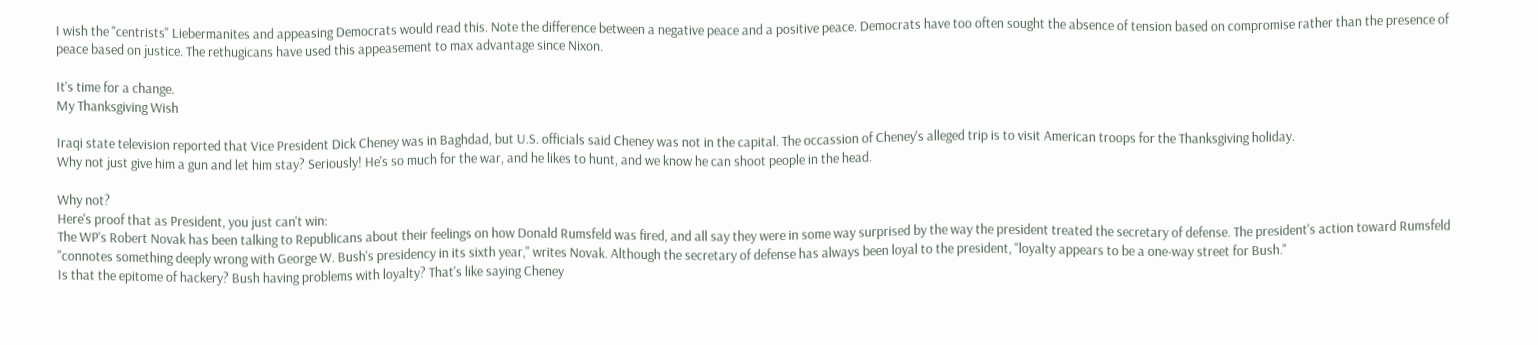I wish the "centrists" Liebermanites and appeasing Democrats would read this. Note the difference between a negative peace and a positive peace. Democrats have too often sought the absence of tension based on compromise rather than the presence of peace based on justice. The rethugicans have used this appeasement to max advantage since Nixon.

It's time for a change.
My Thanksgiving Wish

Iraqi state television reported that Vice President Dick Cheney was in Baghdad, but U.S. officials said Cheney was not in the capital. The occassion of Cheney's alleged trip is to visit American troops for the Thanksgiving holiday.
Why not just give him a gun and let him stay? Seriously! He's so much for the war, and he likes to hunt, and we know he can shoot people in the head.

Why not?
Here's proof that as President, you just can't win:
The WP's Robert Novak has been talking to Republicans about their feelings on how Donald Rumsfeld was fired, and all say they were in some way surprised by the way the president treated the secretary of defense. The president's action toward Rumsfeld "connotes something deeply wrong with George W. Bush's presidency in its sixth year," writes Novak. Although the secretary of defense has always been loyal to the president, "loyalty appears to be a one-way street for Bush."
Is that the epitome of hackery? Bush having problems with loyalty? That's like saying Cheney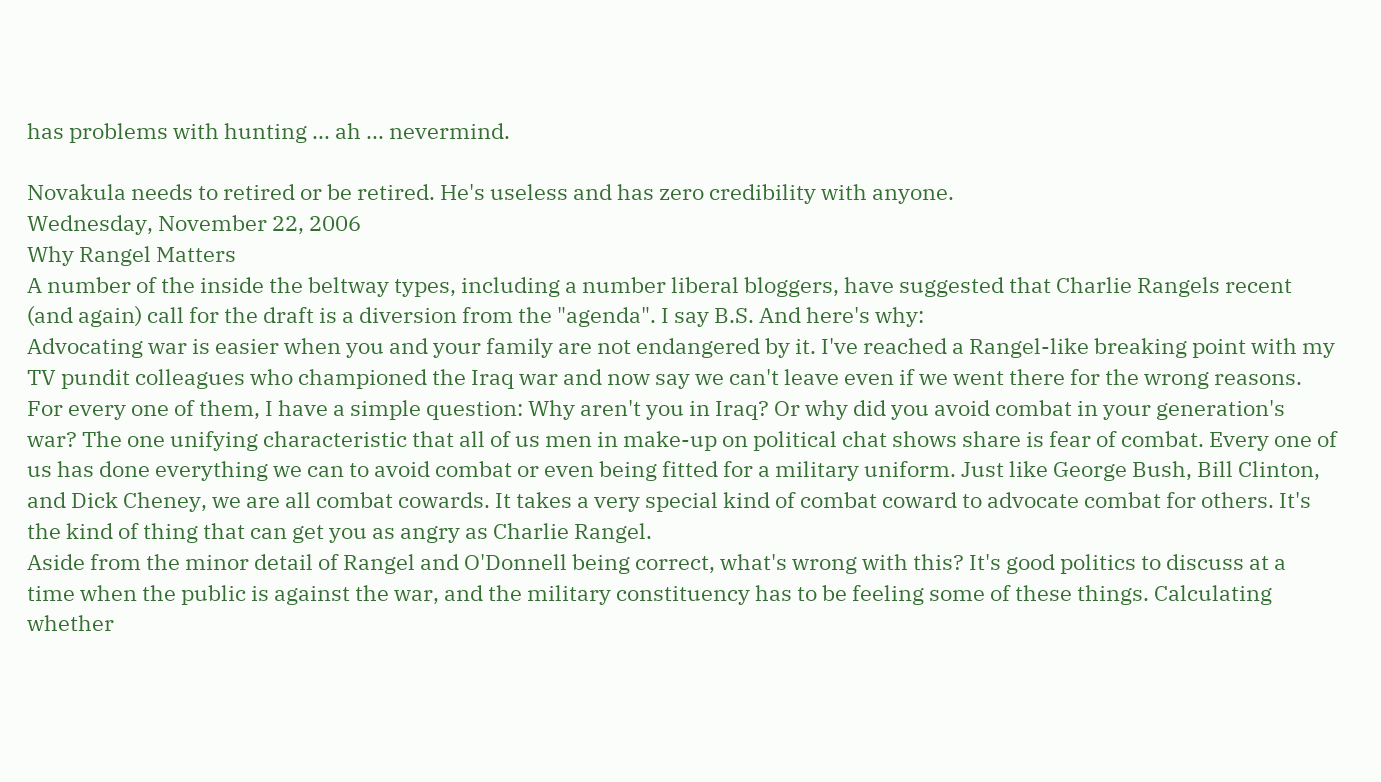has problems with hunting ... ah ... nevermind.

Novakula needs to retired or be retired. He's useless and has zero credibility with anyone.
Wednesday, November 22, 2006
Why Rangel Matters
A number of the inside the beltway types, including a number liberal bloggers, have suggested that Charlie Rangels recent (and again) call for the draft is a diversion from the "agenda". I say B.S. And here's why:
Advocating war is easier when you and your family are not endangered by it. I've reached a Rangel-like breaking point with my TV pundit colleagues who championed the Iraq war and now say we can't leave even if we went there for the wrong reasons. For every one of them, I have a simple question: Why aren't you in Iraq? Or why did you avoid combat in your generation's war? The one unifying characteristic that all of us men in make-up on political chat shows share is fear of combat. Every one of us has done everything we can to avoid combat or even being fitted for a military uniform. Just like George Bush, Bill Clinton, and Dick Cheney, we are all combat cowards. It takes a very special kind of combat coward to advocate combat for others. It's the kind of thing that can get you as angry as Charlie Rangel.
Aside from the minor detail of Rangel and O'Donnell being correct, what's wrong with this? It's good politics to discuss at a time when the public is against the war, and the military constituency has to be feeling some of these things. Calculating whether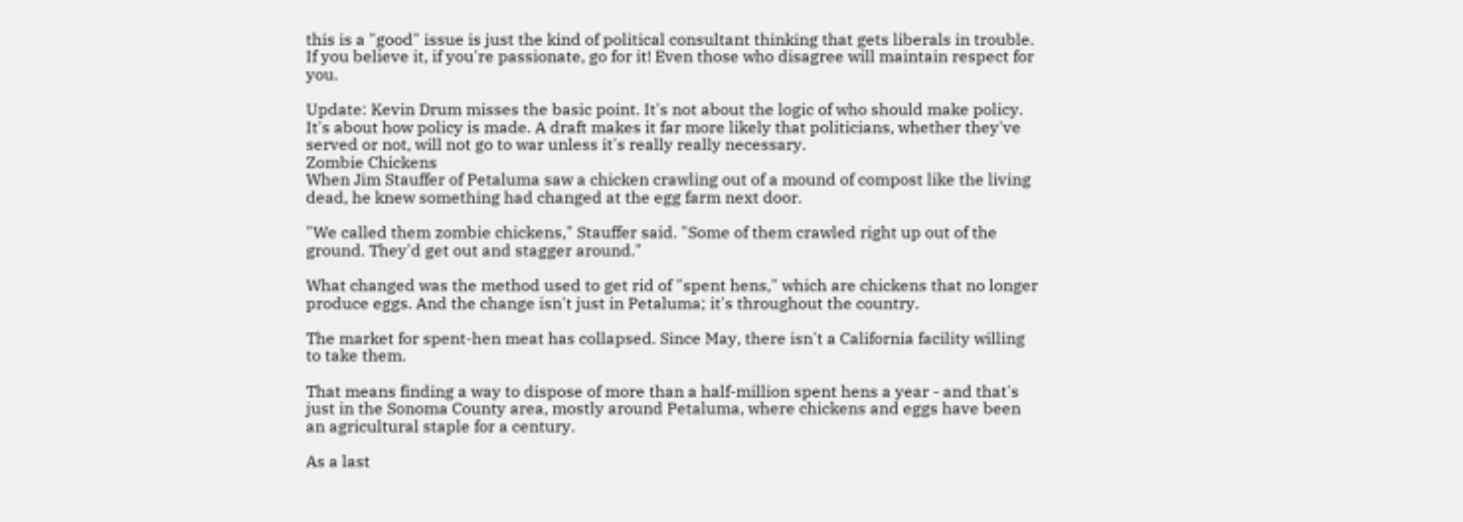this is a "good" issue is just the kind of political consultant thinking that gets liberals in trouble. If you believe it, if you're passionate, go for it! Even those who disagree will maintain respect for you.

Update: Kevin Drum misses the basic point. It's not about the logic of who should make policy. It's about how policy is made. A draft makes it far more likely that politicians, whether they've served or not, will not go to war unless it's really really necessary.
Zombie Chickens
When Jim Stauffer of Petaluma saw a chicken crawling out of a mound of compost like the living dead, he knew something had changed at the egg farm next door.

"We called them zombie chickens," Stauffer said. "Some of them crawled right up out of the ground. They'd get out and stagger around."

What changed was the method used to get rid of "spent hens," which are chickens that no longer produce eggs. And the change isn't just in Petaluma; it's throughout the country.

The market for spent-hen meat has collapsed. Since May, there isn't a California facility willing to take them.

That means finding a way to dispose of more than a half-million spent hens a year - and that's just in the Sonoma County area, mostly around Petaluma, where chickens and eggs have been an agricultural staple for a century.

As a last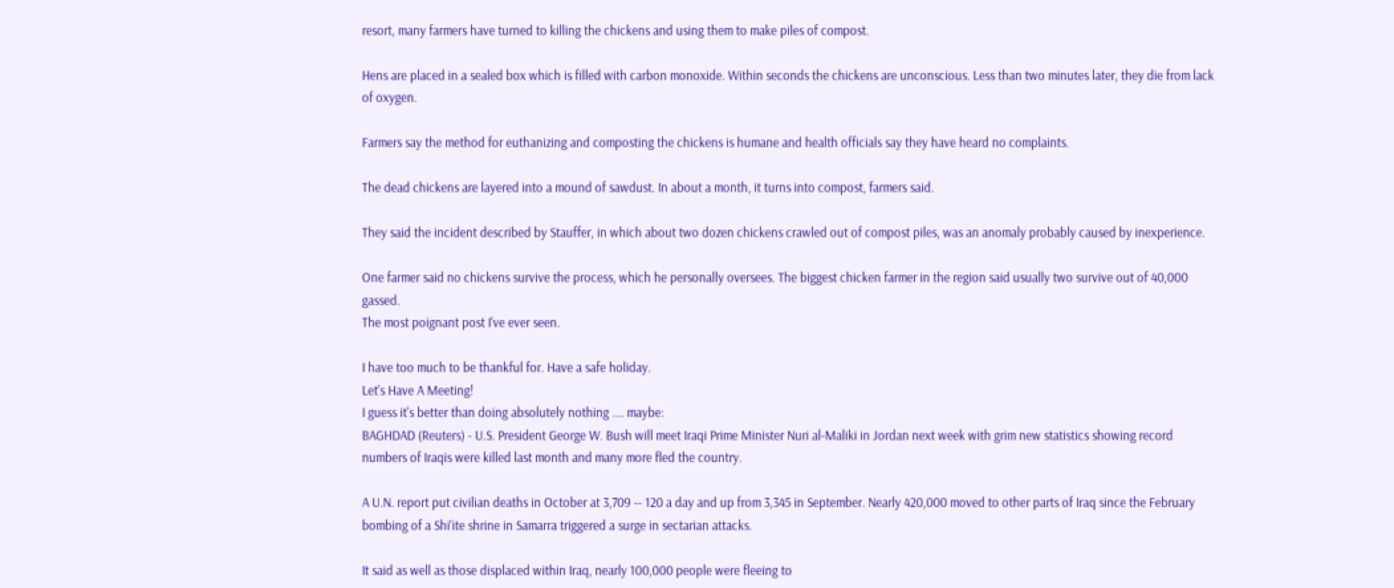resort, many farmers have turned to killing the chickens and using them to make piles of compost.

Hens are placed in a sealed box which is filled with carbon monoxide. Within seconds the chickens are unconscious. Less than two minutes later, they die from lack of oxygen.

Farmers say the method for euthanizing and composting the chickens is humane and health officials say they have heard no complaints.

The dead chickens are layered into a mound of sawdust. In about a month, it turns into compost, farmers said.

They said the incident described by Stauffer, in which about two dozen chickens crawled out of compost piles, was an anomaly probably caused by inexperience.

One farmer said no chickens survive the process, which he personally oversees. The biggest chicken farmer in the region said usually two survive out of 40,000 gassed.
The most poignant post I've ever seen.

I have too much to be thankful for. Have a safe holiday.
Let's Have A Meeting!
I guess it's better than doing absolutely nothing .... maybe:
BAGHDAD (Reuters) - U.S. President George W. Bush will meet Iraqi Prime Minister Nuri al-Maliki in Jordan next week with grim new statistics showing record numbers of Iraqis were killed last month and many more fled the country.

A U.N. report put civilian deaths in October at 3,709 -- 120 a day and up from 3,345 in September. Nearly 420,000 moved to other parts of Iraq since the February bombing of a Shi'ite shrine in Samarra triggered a surge in sectarian attacks.

It said as well as those displaced within Iraq, nearly 100,000 people were fleeing to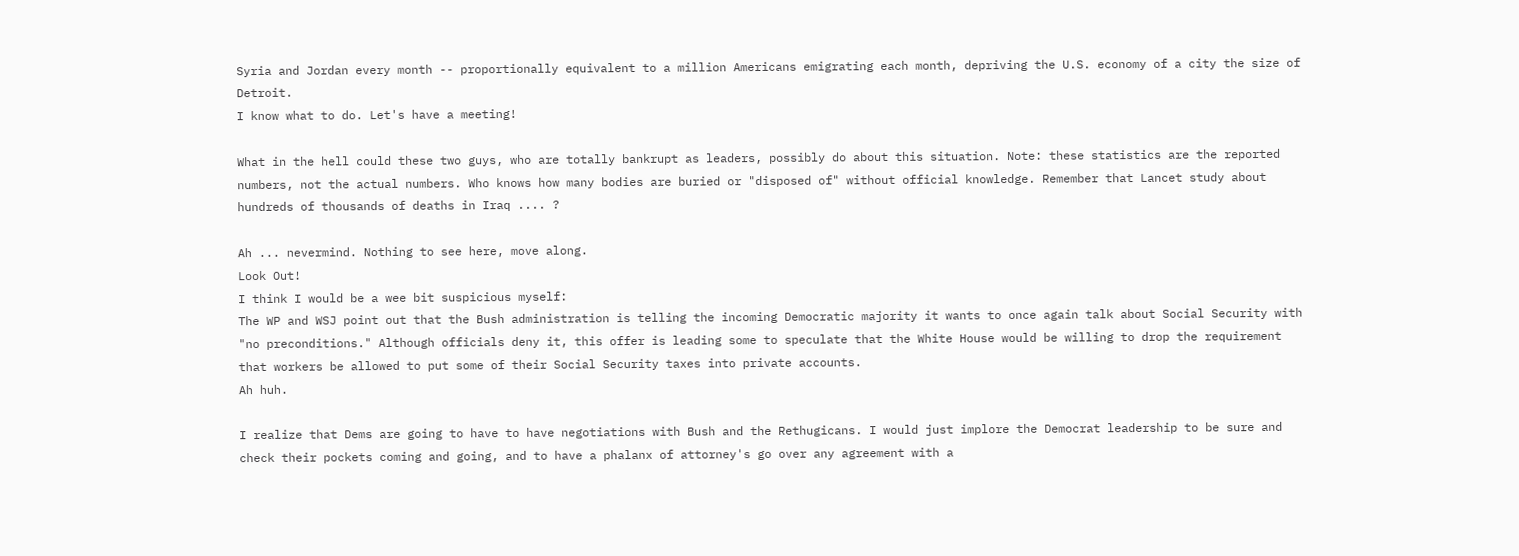Syria and Jordan every month -- proportionally equivalent to a million Americans emigrating each month, depriving the U.S. economy of a city the size of Detroit.
I know what to do. Let's have a meeting!

What in the hell could these two guys, who are totally bankrupt as leaders, possibly do about this situation. Note: these statistics are the reported numbers, not the actual numbers. Who knows how many bodies are buried or "disposed of" without official knowledge. Remember that Lancet study about hundreds of thousands of deaths in Iraq .... ?

Ah ... nevermind. Nothing to see here, move along.
Look Out!
I think I would be a wee bit suspicious myself:
The WP and WSJ point out that the Bush administration is telling the incoming Democratic majority it wants to once again talk about Social Security with "no preconditions." Although officials deny it, this offer is leading some to speculate that the White House would be willing to drop the requirement that workers be allowed to put some of their Social Security taxes into private accounts.
Ah huh.

I realize that Dems are going to have to have negotiations with Bush and the Rethugicans. I would just implore the Democrat leadership to be sure and check their pockets coming and going, and to have a phalanx of attorney's go over any agreement with a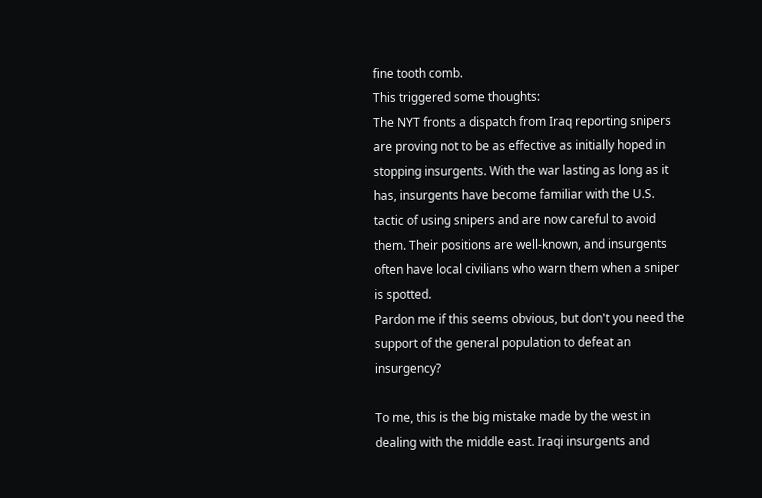fine tooth comb.
This triggered some thoughts:
The NYT fronts a dispatch from Iraq reporting snipers are proving not to be as effective as initially hoped in stopping insurgents. With the war lasting as long as it has, insurgents have become familiar with the U.S. tactic of using snipers and are now careful to avoid them. Their positions are well-known, and insurgents often have local civilians who warn them when a sniper is spotted.
Pardon me if this seems obvious, but don't you need the support of the general population to defeat an insurgency?

To me, this is the big mistake made by the west in dealing with the middle east. Iraqi insurgents and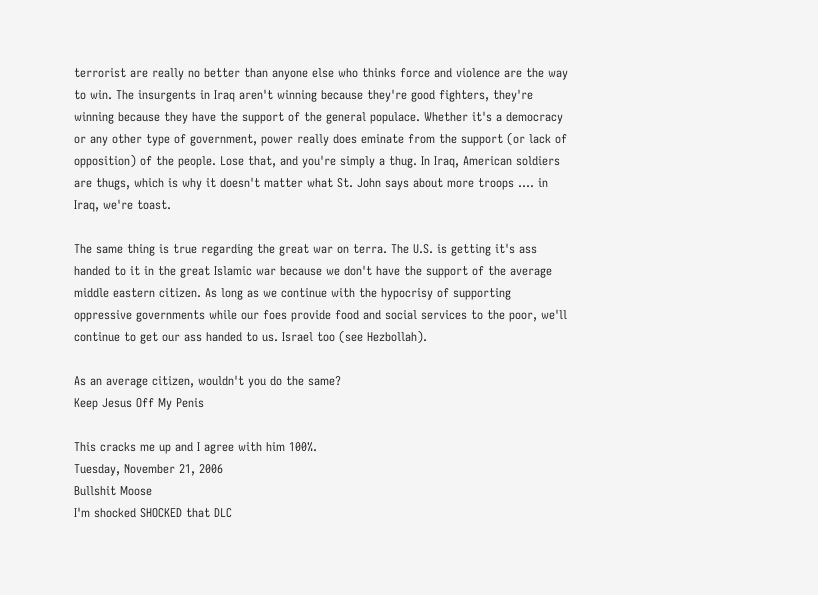terrorist are really no better than anyone else who thinks force and violence are the way to win. The insurgents in Iraq aren't winning because they're good fighters, they're winning because they have the support of the general populace. Whether it's a democracy or any other type of government, power really does eminate from the support (or lack of opposition) of the people. Lose that, and you're simply a thug. In Iraq, American soldiers are thugs, which is why it doesn't matter what St. John says about more troops .... in Iraq, we're toast.

The same thing is true regarding the great war on terra. The U.S. is getting it's ass handed to it in the great Islamic war because we don't have the support of the average middle eastern citizen. As long as we continue with the hypocrisy of supporting oppressive governments while our foes provide food and social services to the poor, we'll continue to get our ass handed to us. Israel too (see Hezbollah).

As an average citizen, wouldn't you do the same?
Keep Jesus Off My Penis

This cracks me up and I agree with him 100%.
Tuesday, November 21, 2006
Bullshit Moose
I'm shocked SHOCKED that DLC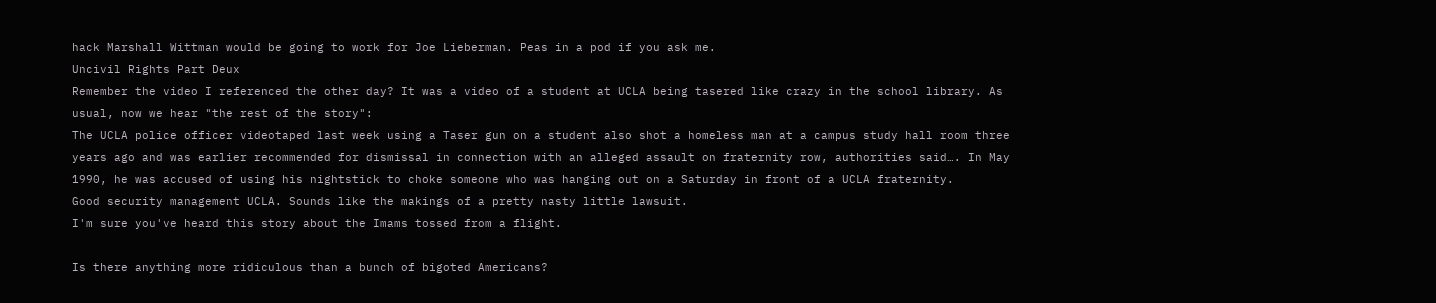hack Marshall Wittman would be going to work for Joe Lieberman. Peas in a pod if you ask me.
Uncivil Rights Part Deux
Remember the video I referenced the other day? It was a video of a student at UCLA being tasered like crazy in the school library. As usual, now we hear "the rest of the story":
The UCLA police officer videotaped last week using a Taser gun on a student also shot a homeless man at a campus study hall room three years ago and was earlier recommended for dismissal in connection with an alleged assault on fraternity row, authorities said…. In May 1990, he was accused of using his nightstick to choke someone who was hanging out on a Saturday in front of a UCLA fraternity.
Good security management UCLA. Sounds like the makings of a pretty nasty little lawsuit.
I'm sure you've heard this story about the Imams tossed from a flight.

Is there anything more ridiculous than a bunch of bigoted Americans?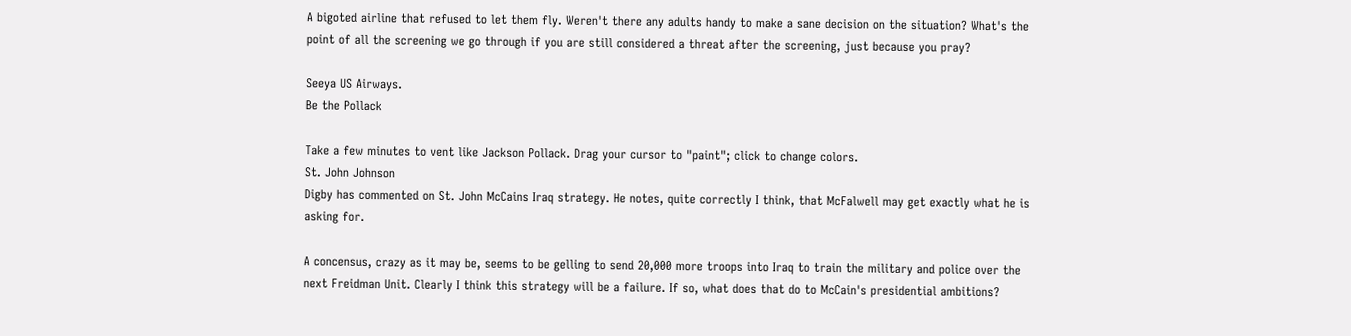A bigoted airline that refused to let them fly. Weren't there any adults handy to make a sane decision on the situation? What's the point of all the screening we go through if you are still considered a threat after the screening, just because you pray?

Seeya US Airways.
Be the Pollack

Take a few minutes to vent like Jackson Pollack. Drag your cursor to "paint"; click to change colors.
St. John Johnson
Digby has commented on St. John McCains Iraq strategy. He notes, quite correctly I think, that McFalwell may get exactly what he is asking for.

A concensus, crazy as it may be, seems to be gelling to send 20,000 more troops into Iraq to train the military and police over the next Freidman Unit. Clearly I think this strategy will be a failure. If so, what does that do to McCain's presidential ambitions?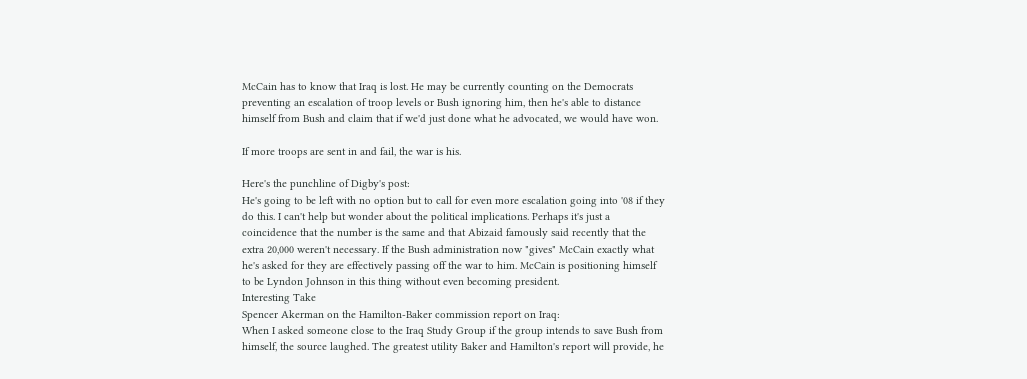McCain has to know that Iraq is lost. He may be currently counting on the Democrats preventing an escalation of troop levels or Bush ignoring him, then he's able to distance himself from Bush and claim that if we'd just done what he advocated, we would have won.

If more troops are sent in and fail, the war is his.

Here's the punchline of Digby's post:
He's going to be left with no option but to call for even more escalation going into '08 if they do this. I can't help but wonder about the political implications. Perhaps it's just a coincidence that the number is the same and that Abizaid famously said recently that the extra 20,000 weren't necessary. If the Bush administration now "gives" McCain exactly what he's asked for they are effectively passing off the war to him. McCain is positioning himself to be Lyndon Johnson in this thing without even becoming president.
Interesting Take
Spencer Akerman on the Hamilton-Baker commission report on Iraq:
When I asked someone close to the Iraq Study Group if the group intends to save Bush from himself, the source laughed. The greatest utility Baker and Hamilton's report will provide, he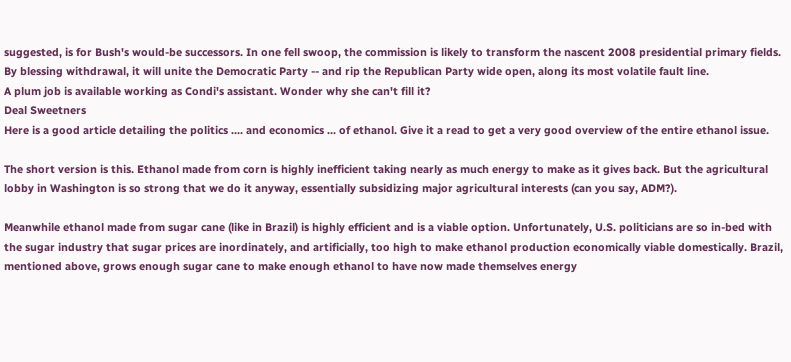suggested, is for Bush's would-be successors. In one fell swoop, the commission is likely to transform the nascent 2008 presidential primary fields. By blessing withdrawal, it will unite the Democratic Party -- and rip the Republican Party wide open, along its most volatile fault line.
A plum job is available working as Condi's assistant. Wonder why she can't fill it?
Deal Sweetners
Here is a good article detailing the politics .... and economics ... of ethanol. Give it a read to get a very good overview of the entire ethanol issue.

The short version is this. Ethanol made from corn is highly inefficient taking nearly as much energy to make as it gives back. But the agricultural lobby in Washington is so strong that we do it anyway, essentially subsidizing major agricultural interests (can you say, ADM?).

Meanwhile ethanol made from sugar cane (like in Brazil) is highly efficient and is a viable option. Unfortunately, U.S. politicians are so in-bed with the sugar industry that sugar prices are inordinately, and artificially, too high to make ethanol production economically viable domestically. Brazil, mentioned above, grows enough sugar cane to make enough ethanol to have now made themselves energy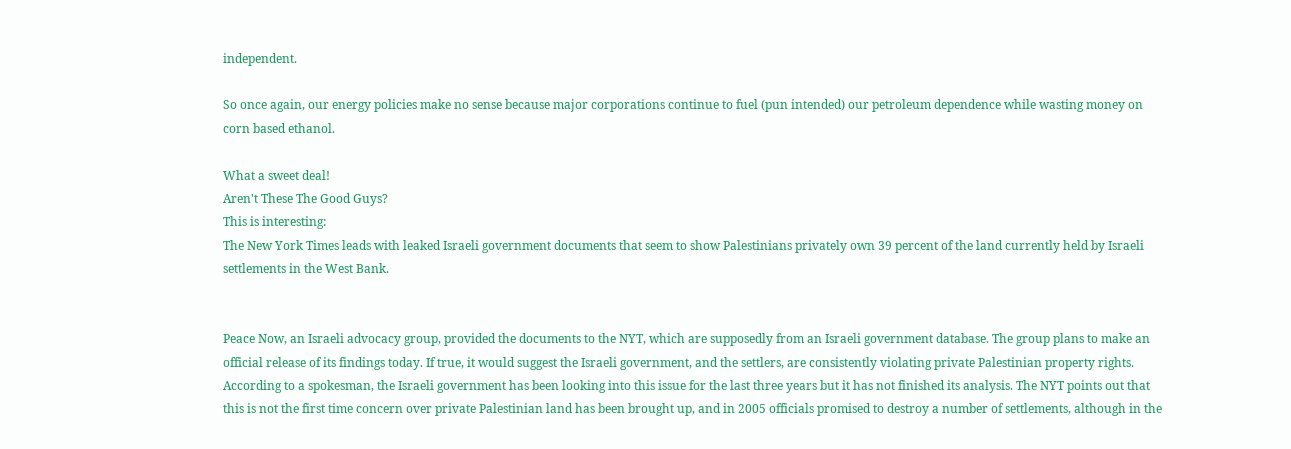independent.

So once again, our energy policies make no sense because major corporations continue to fuel (pun intended) our petroleum dependence while wasting money on corn based ethanol.

What a sweet deal!
Aren't These The Good Guys?
This is interesting:
The New York Times leads with leaked Israeli government documents that seem to show Palestinians privately own 39 percent of the land currently held by Israeli settlements in the West Bank.


Peace Now, an Israeli advocacy group, provided the documents to the NYT, which are supposedly from an Israeli government database. The group plans to make an official release of its findings today. If true, it would suggest the Israeli government, and the settlers, are consistently violating private Palestinian property rights. According to a spokesman, the Israeli government has been looking into this issue for the last three years but it has not finished its analysis. The NYT points out that this is not the first time concern over private Palestinian land has been brought up, and in 2005 officials promised to destroy a number of settlements, although in the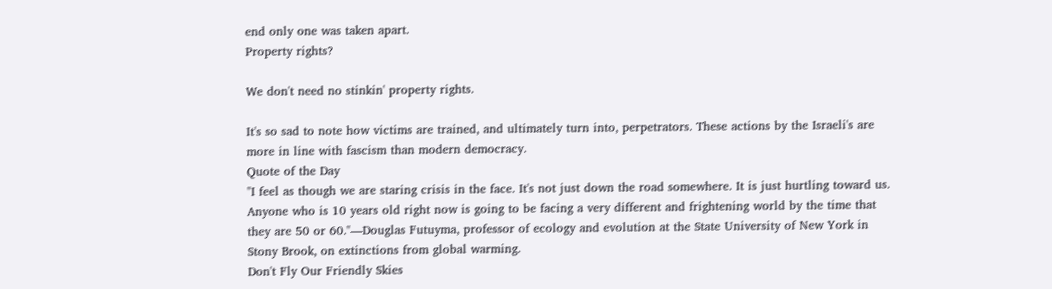end only one was taken apart.
Property rights?

We don't need no stinkin' property rights.

It's so sad to note how victims are trained, and ultimately turn into, perpetrators. These actions by the Israeli's are more in line with fascism than modern democracy.
Quote of the Day
"I feel as though we are staring crisis in the face. It's not just down the road somewhere. It is just hurtling toward us. Anyone who is 10 years old right now is going to be facing a very different and frightening world by the time that they are 50 or 60."—Douglas Futuyma, professor of ecology and evolution at the State University of New York in Stony Brook, on extinctions from global warming.
Don't Fly Our Friendly Skies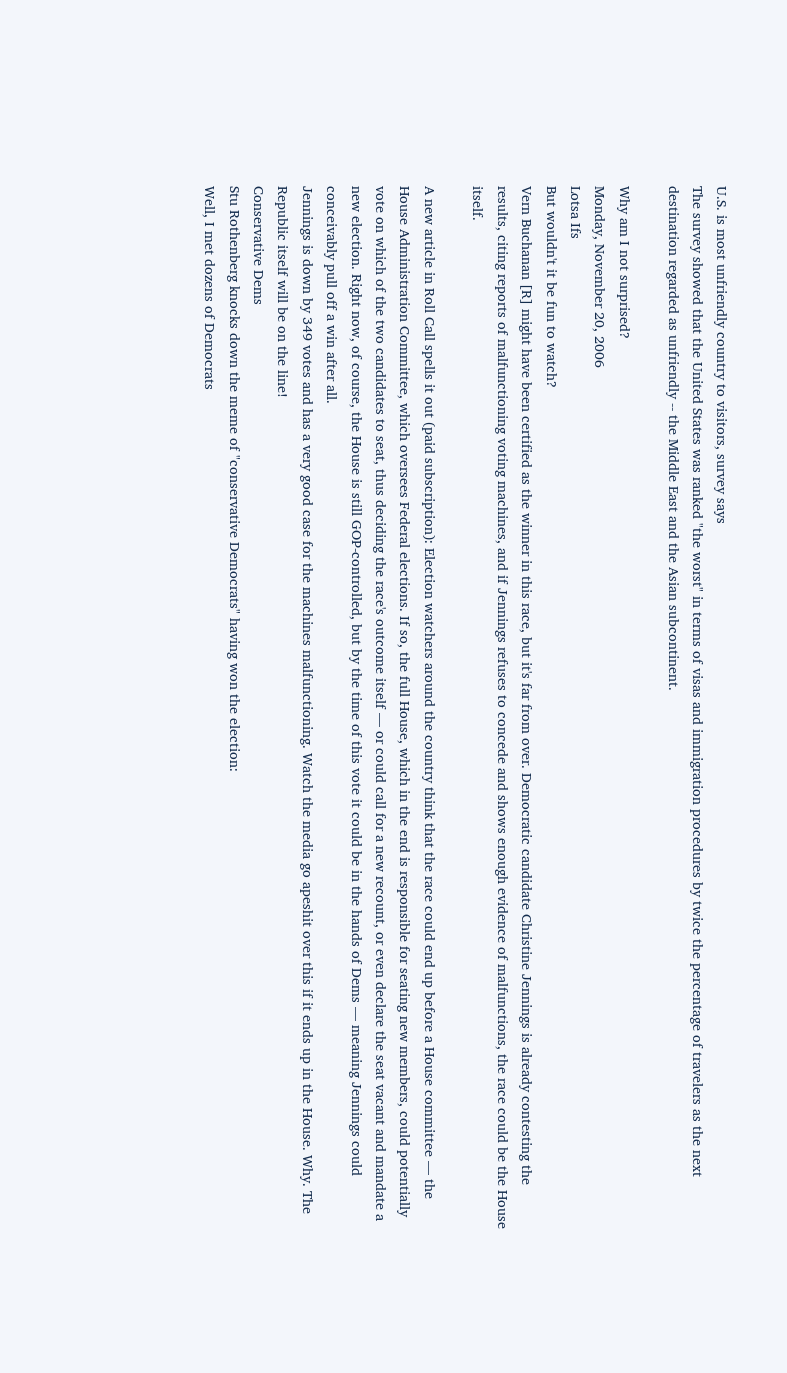U.S. is most unfriendly country to visitors, survey says
The survey showed that the United States was ranked "the worst" in terms of visas and immigration procedures by twice the percentage of travelers as the next destination regarded as unfriendly -- the Middle East and the Asian subcontinent.

Why am I not surprised?
Monday, November 20, 2006
Lotsa Ifs
But wouldn't it be fun to watch?
Vern Buchanan [R] might have been certified as the winner in this race, but it's far from over. Democratic candidate Christine Jennings is already contesting the results, citing reports of malfunctioning voting machines, and if Jennings refuses to concede and shows enough evidence of malfunctions, the race could be the House itself.

A new article in Roll Call spells it out (paid subscription): Election watchers around the country think that the race could end up before a House committee — the House Administration Committee, which oversees Federal elections. If so, the full House, which in the end is responsible for seating new members, could potentially vote on which of the two candidates to seat, thus deciding the race's outcome itself — or could call for a new recount, or even declare the seat vacant and mandate a new election. Right now, of course, the House is still GOP-controlled, but by the time of this vote it could be in the hands of Dems — meaning Jennings could conceivably pull off a win after all.
Jennings is down by 349 votes and has a very good case for the machines malfunctioning. Watch the media go apeshit over this if it ends up in the House. Why. The Republic itself will be on the line!
Conservative Dems
Stu Rothenberg knocks down the meme of "conservative Democrats" having won the election:
Well, I met dozens of Democrats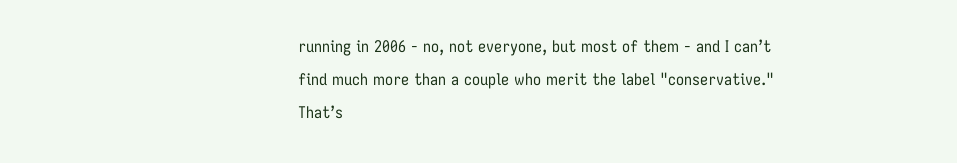running in 2006 - no, not everyone, but most of them - and I can’t find much more than a couple who merit the label "conservative." That’s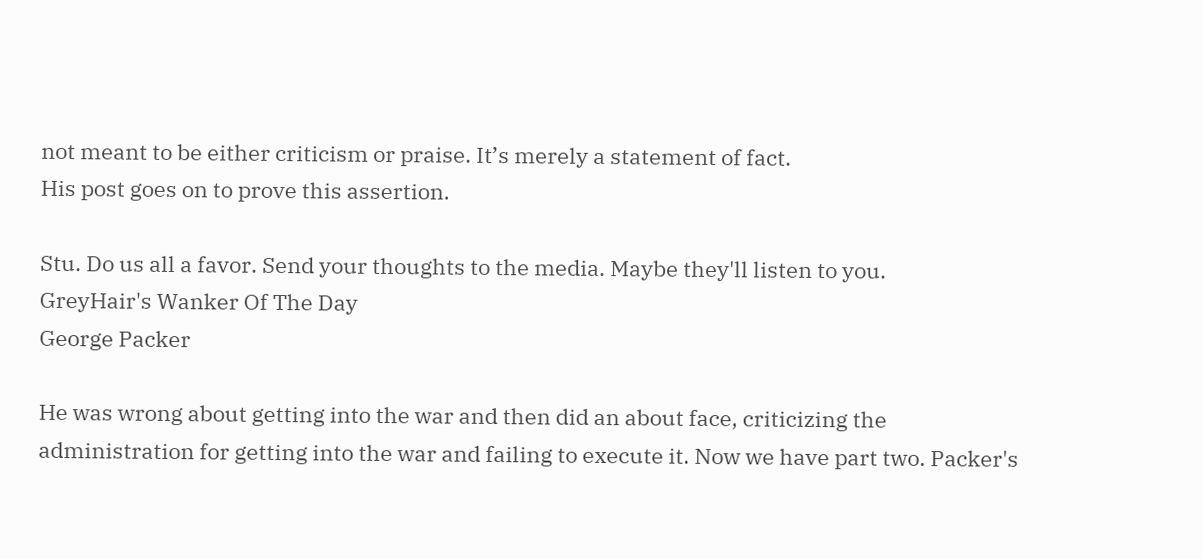not meant to be either criticism or praise. It’s merely a statement of fact.
His post goes on to prove this assertion.

Stu. Do us all a favor. Send your thoughts to the media. Maybe they'll listen to you.
GreyHair's Wanker Of The Day
George Packer

He was wrong about getting into the war and then did an about face, criticizing the administration for getting into the war and failing to execute it. Now we have part two. Packer's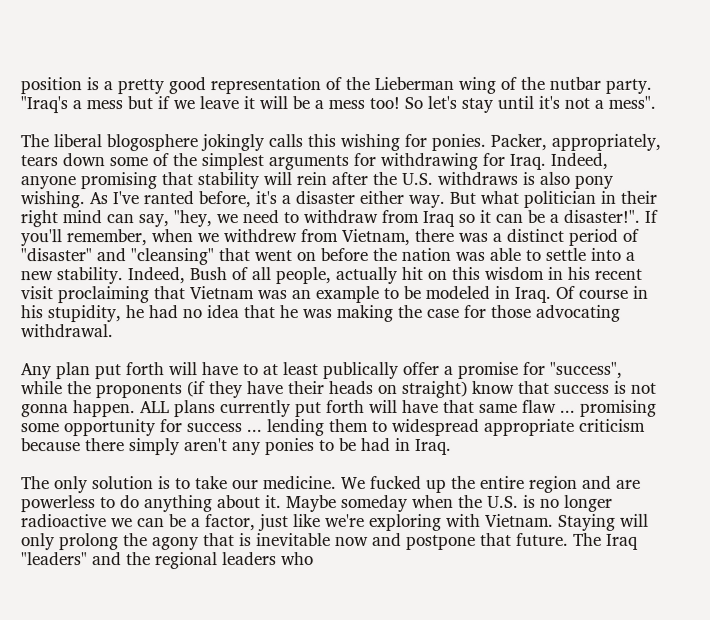position is a pretty good representation of the Lieberman wing of the nutbar party. "Iraq's a mess but if we leave it will be a mess too! So let's stay until it's not a mess".

The liberal blogosphere jokingly calls this wishing for ponies. Packer, appropriately, tears down some of the simplest arguments for withdrawing for Iraq. Indeed, anyone promising that stability will rein after the U.S. withdraws is also pony wishing. As I've ranted before, it's a disaster either way. But what politician in their right mind can say, "hey, we need to withdraw from Iraq so it can be a disaster!". If you'll remember, when we withdrew from Vietnam, there was a distinct period of "disaster" and "cleansing" that went on before the nation was able to settle into a new stability. Indeed, Bush of all people, actually hit on this wisdom in his recent visit proclaiming that Vietnam was an example to be modeled in Iraq. Of course in his stupidity, he had no idea that he was making the case for those advocating withdrawal.

Any plan put forth will have to at least publically offer a promise for "success", while the proponents (if they have their heads on straight) know that success is not gonna happen. ALL plans currently put forth will have that same flaw ... promising some opportunity for success ... lending them to widespread appropriate criticism because there simply aren't any ponies to be had in Iraq.

The only solution is to take our medicine. We fucked up the entire region and are powerless to do anything about it. Maybe someday when the U.S. is no longer radioactive we can be a factor, just like we're exploring with Vietnam. Staying will only prolong the agony that is inevitable now and postpone that future. The Iraq "leaders" and the regional leaders who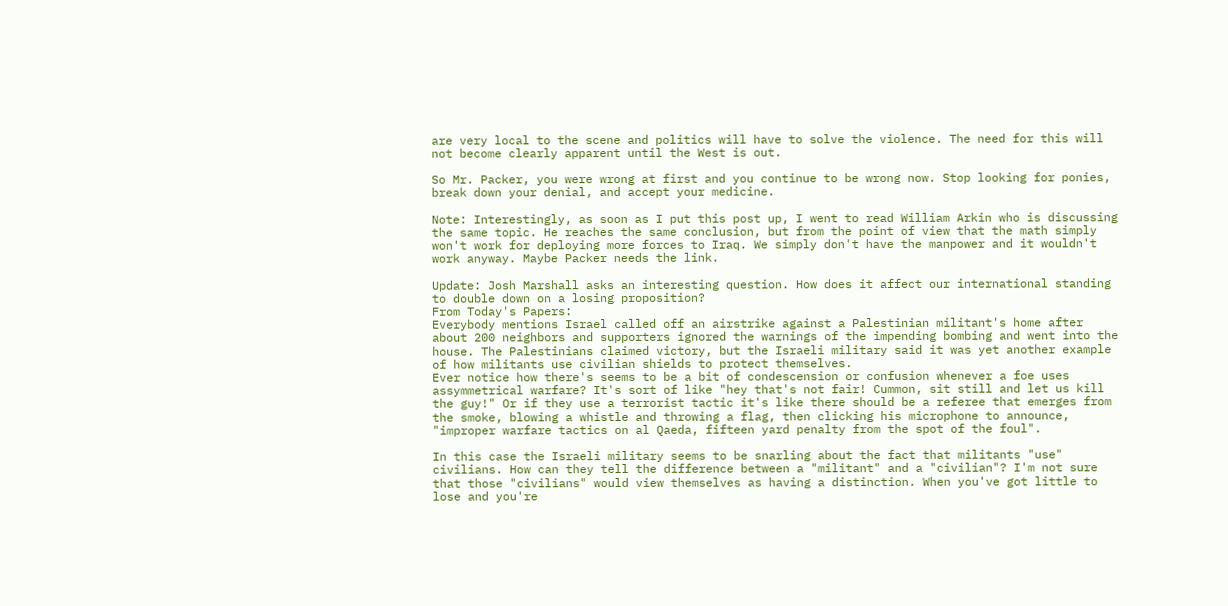are very local to the scene and politics will have to solve the violence. The need for this will not become clearly apparent until the West is out.

So Mr. Packer, you were wrong at first and you continue to be wrong now. Stop looking for ponies, break down your denial, and accept your medicine.

Note: Interestingly, as soon as I put this post up, I went to read William Arkin who is discussing the same topic. He reaches the same conclusion, but from the point of view that the math simply won't work for deploying more forces to Iraq. We simply don't have the manpower and it wouldn't work anyway. Maybe Packer needs the link.

Update: Josh Marshall asks an interesting question. How does it affect our international standing to double down on a losing proposition?
From Today's Papers:
Everybody mentions Israel called off an airstrike against a Palestinian militant's home after about 200 neighbors and supporters ignored the warnings of the impending bombing and went into the house. The Palestinians claimed victory, but the Israeli military said it was yet another example of how militants use civilian shields to protect themselves.
Ever notice how there's seems to be a bit of condescension or confusion whenever a foe uses assymmetrical warfare? It's sort of like "hey that's not fair! Cummon, sit still and let us kill the guy!" Or if they use a terrorist tactic it's like there should be a referee that emerges from the smoke, blowing a whistle and throwing a flag, then clicking his microphone to announce, "improper warfare tactics on al Qaeda, fifteen yard penalty from the spot of the foul".

In this case the Israeli military seems to be snarling about the fact that militants "use" civilians. How can they tell the difference between a "militant" and a "civilian"? I'm not sure that those "civilians" would view themselves as having a distinction. When you've got little to lose and you're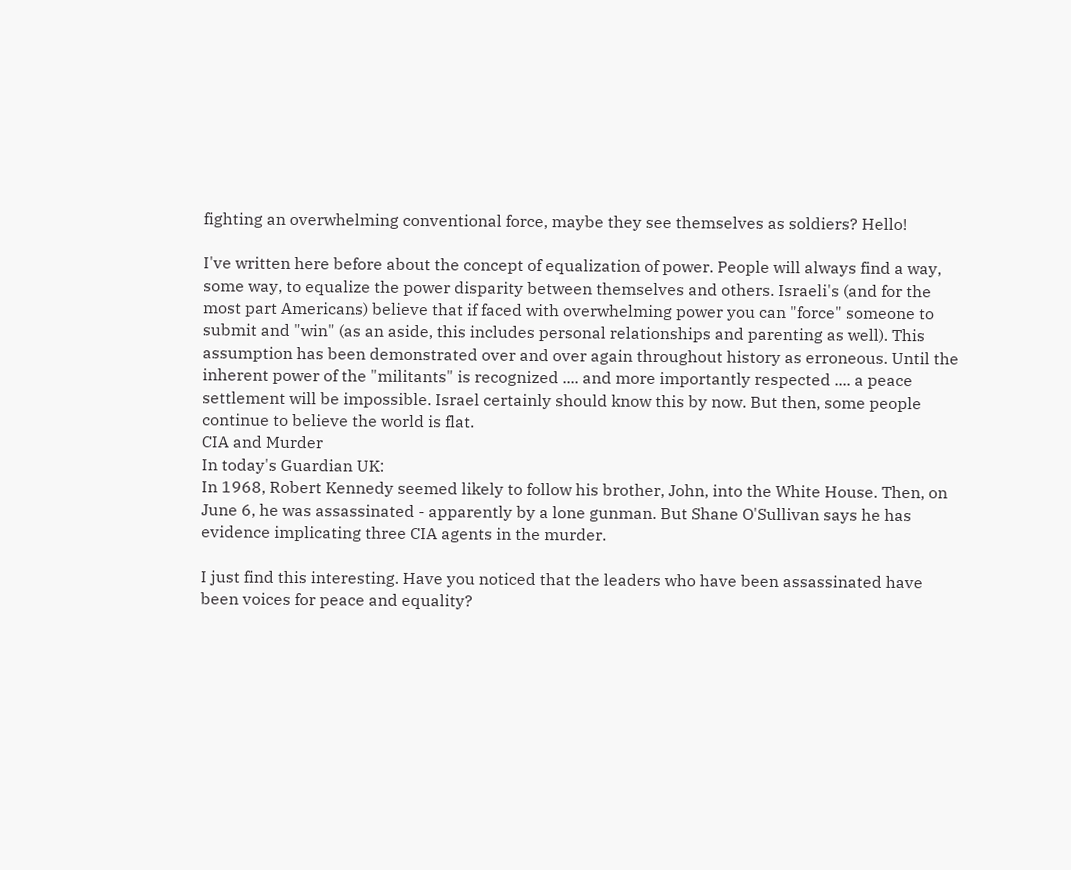fighting an overwhelming conventional force, maybe they see themselves as soldiers? Hello!

I've written here before about the concept of equalization of power. People will always find a way, some way, to equalize the power disparity between themselves and others. Israeli's (and for the most part Americans) believe that if faced with overwhelming power you can "force" someone to submit and "win" (as an aside, this includes personal relationships and parenting as well). This assumption has been demonstrated over and over again throughout history as erroneous. Until the inherent power of the "militants" is recognized .... and more importantly respected .... a peace settlement will be impossible. Israel certainly should know this by now. But then, some people continue to believe the world is flat.
CIA and Murder
In today's Guardian UK:
In 1968, Robert Kennedy seemed likely to follow his brother, John, into the White House. Then, on June 6, he was assassinated - apparently by a lone gunman. But Shane O'Sullivan says he has evidence implicating three CIA agents in the murder.

I just find this interesting. Have you noticed that the leaders who have been assassinated have been voices for peace and equality?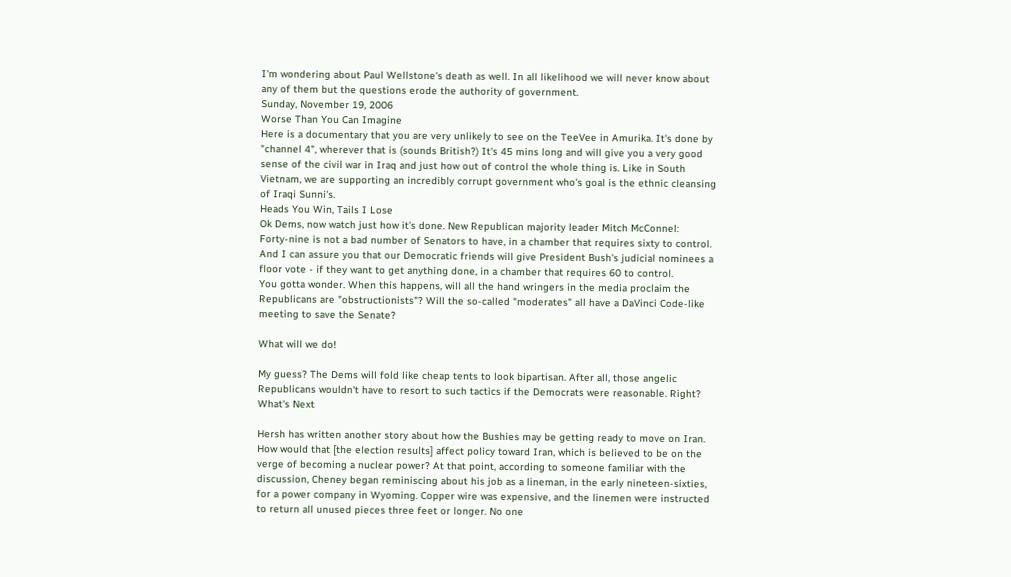I'm wondering about Paul Wellstone's death as well. In all likelihood we will never know about any of them but the questions erode the authority of government.
Sunday, November 19, 2006
Worse Than You Can Imagine
Here is a documentary that you are very unlikely to see on the TeeVee in Amurika. It's done by "channel 4", wherever that is (sounds British?) It's 45 mins long and will give you a very good sense of the civil war in Iraq and just how out of control the whole thing is. Like in South Vietnam, we are supporting an incredibly corrupt government who's goal is the ethnic cleansing of Iraqi Sunni's.
Heads You Win, Tails I Lose
Ok Dems, now watch just how it's done. New Republican majority leader Mitch McConnel:
Forty-nine is not a bad number of Senators to have, in a chamber that requires sixty to control. And I can assure you that our Democratic friends will give President Bush's judicial nominees a floor vote - if they want to get anything done, in a chamber that requires 60 to control.
You gotta wonder. When this happens, will all the hand wringers in the media proclaim the Republicans are "obstructionists"? Will the so-called "moderates" all have a DaVinci Code-like meeting to save the Senate?

What will we do!

My guess? The Dems will fold like cheap tents to look bipartisan. After all, those angelic Republicans wouldn't have to resort to such tactics if the Democrats were reasonable. Right?
What's Next

Hersh has written another story about how the Bushies may be getting ready to move on Iran.
How would that [the election results] affect policy toward Iran, which is believed to be on the verge of becoming a nuclear power? At that point, according to someone familiar with the discussion, Cheney began reminiscing about his job as a lineman, in the early nineteen-sixties, for a power company in Wyoming. Copper wire was expensive, and the linemen were instructed to return all unused pieces three feet or longer. No one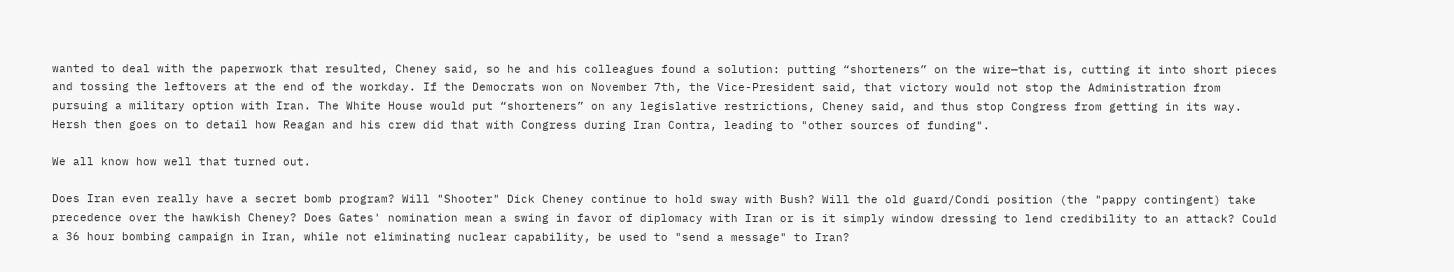wanted to deal with the paperwork that resulted, Cheney said, so he and his colleagues found a solution: putting “shorteners” on the wire—that is, cutting it into short pieces and tossing the leftovers at the end of the workday. If the Democrats won on November 7th, the Vice-President said, that victory would not stop the Administration from pursuing a military option with Iran. The White House would put “shorteners” on any legislative restrictions, Cheney said, and thus stop Congress from getting in its way.
Hersh then goes on to detail how Reagan and his crew did that with Congress during Iran Contra, leading to "other sources of funding".

We all know how well that turned out.

Does Iran even really have a secret bomb program? Will "Shooter" Dick Cheney continue to hold sway with Bush? Will the old guard/Condi position (the "pappy contingent) take precedence over the hawkish Cheney? Does Gates' nomination mean a swing in favor of diplomacy with Iran or is it simply window dressing to lend credibility to an attack? Could a 36 hour bombing campaign in Iran, while not eliminating nuclear capability, be used to "send a message" to Iran?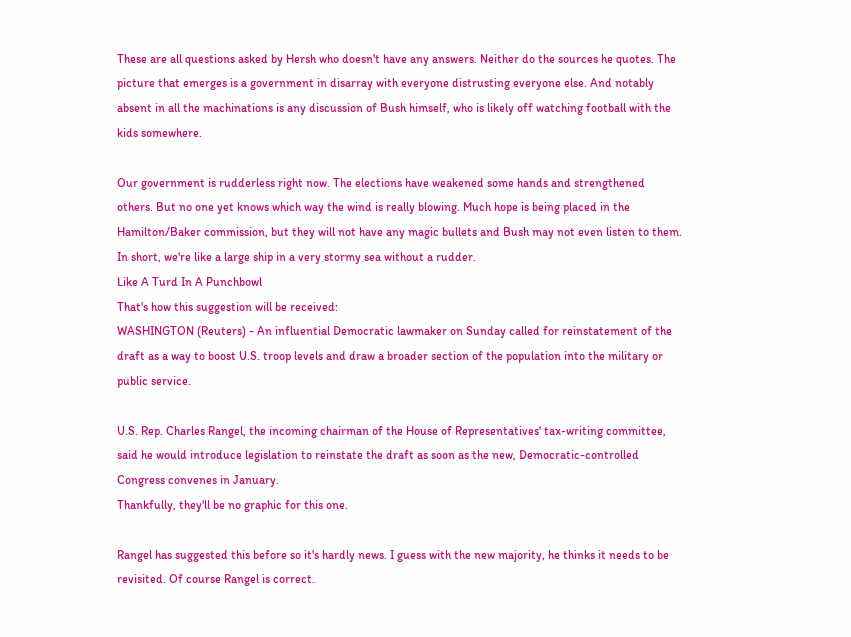These are all questions asked by Hersh who doesn't have any answers. Neither do the sources he quotes. The picture that emerges is a government in disarray with everyone distrusting everyone else. And notably absent in all the machinations is any discussion of Bush himself, who is likely off watching football with the kids somewhere.

Our government is rudderless right now. The elections have weakened some hands and strengthened others. But no one yet knows which way the wind is really blowing. Much hope is being placed in the Hamilton/Baker commission, but they will not have any magic bullets and Bush may not even listen to them. In short, we're like a large ship in a very stormy sea without a rudder.
Like A Turd In A Punchbowl
That's how this suggestion will be received:
WASHINGTON (Reuters) - An influential Democratic lawmaker on Sunday called for reinstatement of the draft as a way to boost U.S. troop levels and draw a broader section of the population into the military or public service.

U.S. Rep. Charles Rangel, the incoming chairman of the House of Representatives' tax-writing committee, said he would introduce legislation to reinstate the draft as soon as the new, Democratic-controlled Congress convenes in January.
Thankfully, they'll be no graphic for this one.

Rangel has suggested this before so it's hardly news. I guess with the new majority, he thinks it needs to be revisited. Of course Rangel is correct.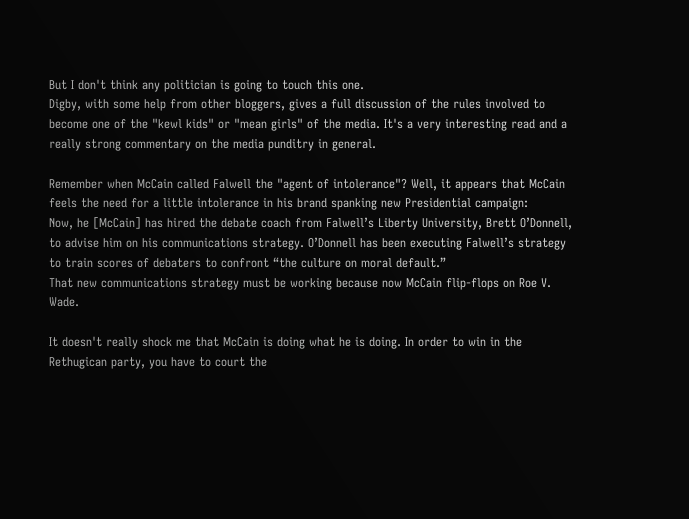But I don't think any politician is going to touch this one.
Digby, with some help from other bloggers, gives a full discussion of the rules involved to become one of the "kewl kids" or "mean girls" of the media. It's a very interesting read and a really strong commentary on the media punditry in general.

Remember when McCain called Falwell the "agent of intolerance"? Well, it appears that McCain feels the need for a little intolerance in his brand spanking new Presidential campaign:
Now, he [McCain] has hired the debate coach from Falwell’s Liberty University, Brett O’Donnell, to advise him on his communications strategy. O’Donnell has been executing Falwell’s strategy to train scores of debaters to confront “the culture on moral default.”
That new communications strategy must be working because now McCain flip-flops on Roe V. Wade.

It doesn't really shock me that McCain is doing what he is doing. In order to win in the Rethugican party, you have to court the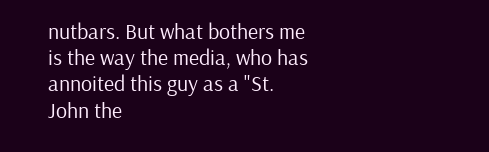nutbars. But what bothers me is the way the media, who has annoited this guy as a "St. John the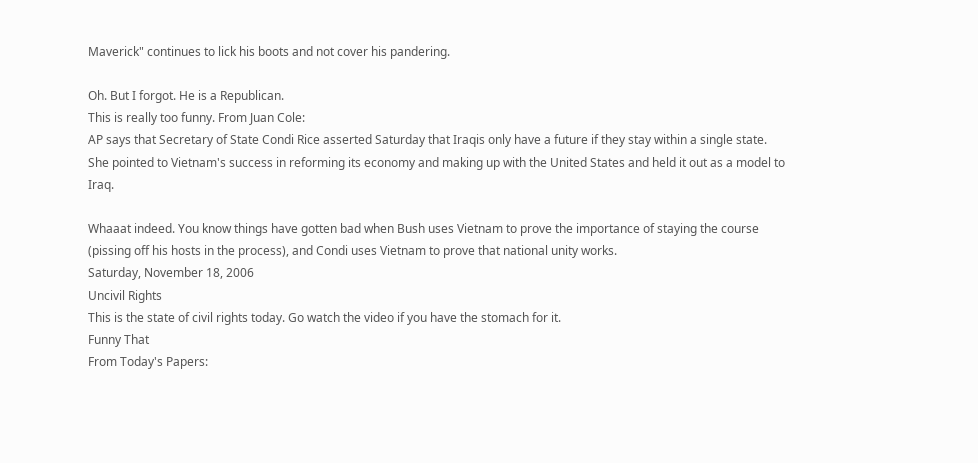Maverick" continues to lick his boots and not cover his pandering.

Oh. But I forgot. He is a Republican.
This is really too funny. From Juan Cole:
AP says that Secretary of State Condi Rice asserted Saturday that Iraqis only have a future if they stay within a single state. She pointed to Vietnam's success in reforming its economy and making up with the United States and held it out as a model to Iraq.

Whaaat indeed. You know things have gotten bad when Bush uses Vietnam to prove the importance of staying the course (pissing off his hosts in the process), and Condi uses Vietnam to prove that national unity works.
Saturday, November 18, 2006
Uncivil Rights
This is the state of civil rights today. Go watch the video if you have the stomach for it.
Funny That
From Today's Papers: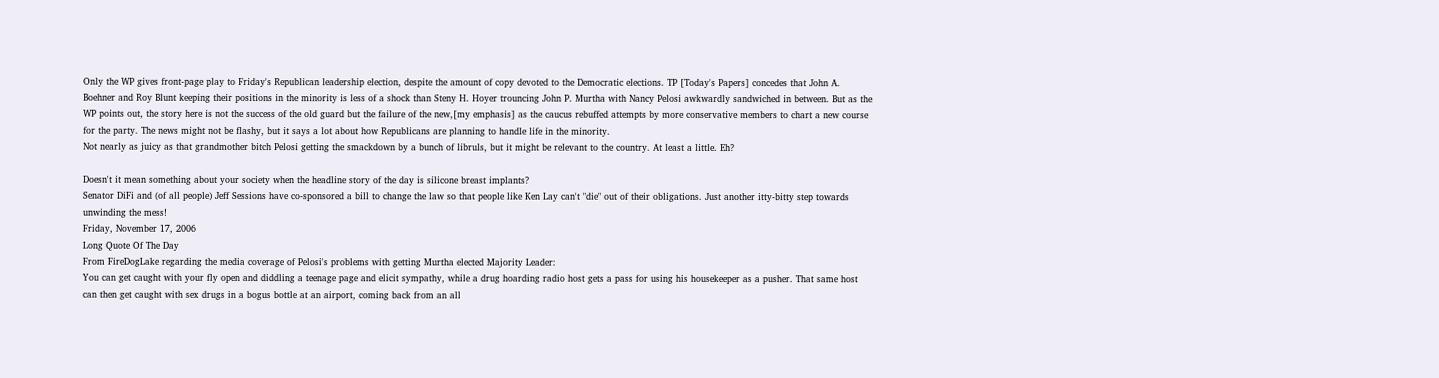Only the WP gives front-page play to Friday's Republican leadership election, despite the amount of copy devoted to the Democratic elections. TP [Today's Papers] concedes that John A. Boehner and Roy Blunt keeping their positions in the minority is less of a shock than Steny H. Hoyer trouncing John P. Murtha with Nancy Pelosi awkwardly sandwiched in between. But as the WP points out, the story here is not the success of the old guard but the failure of the new,[my emphasis] as the caucus rebuffed attempts by more conservative members to chart a new course for the party. The news might not be flashy, but it says a lot about how Republicans are planning to handle life in the minority.
Not nearly as juicy as that grandmother bitch Pelosi getting the smackdown by a bunch of libruls, but it might be relevant to the country. At least a little. Eh?

Doesn't it mean something about your society when the headline story of the day is silicone breast implants?
Senator DiFi and (of all people) Jeff Sessions have co-sponsored a bill to change the law so that people like Ken Lay can't "die" out of their obligations. Just another itty-bitty step towards unwinding the mess!
Friday, November 17, 2006
Long Quote Of The Day
From FireDogLake regarding the media coverage of Pelosi's problems with getting Murtha elected Majority Leader:
You can get caught with your fly open and diddling a teenage page and elicit sympathy, while a drug hoarding radio host gets a pass for using his housekeeper as a pusher. That same host can then get caught with sex drugs in a bogus bottle at an airport, coming back from an all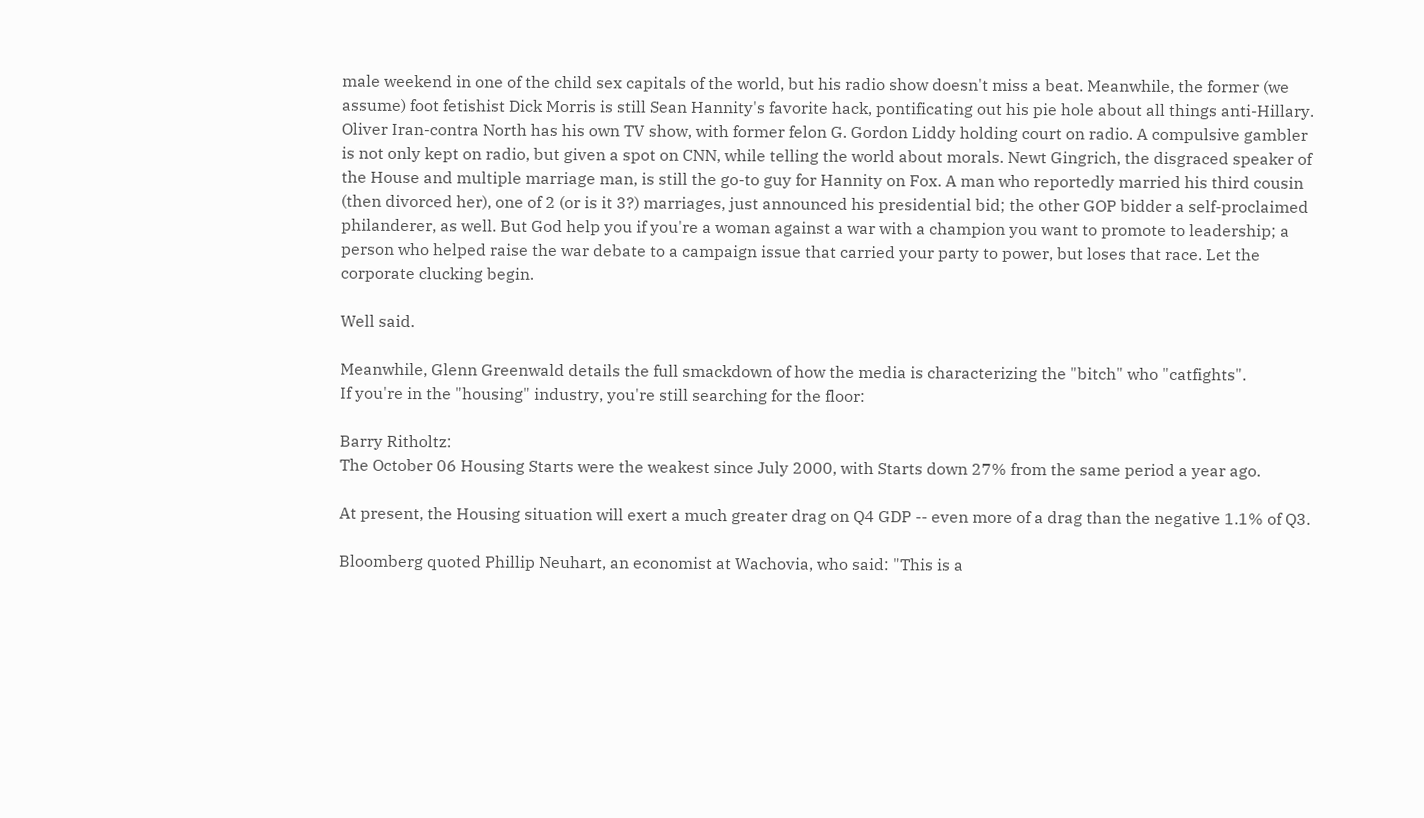male weekend in one of the child sex capitals of the world, but his radio show doesn't miss a beat. Meanwhile, the former (we assume) foot fetishist Dick Morris is still Sean Hannity's favorite hack, pontificating out his pie hole about all things anti-Hillary. Oliver Iran-contra North has his own TV show, with former felon G. Gordon Liddy holding court on radio. A compulsive gambler is not only kept on radio, but given a spot on CNN, while telling the world about morals. Newt Gingrich, the disgraced speaker of the House and multiple marriage man, is still the go-to guy for Hannity on Fox. A man who reportedly married his third cousin (then divorced her), one of 2 (or is it 3?) marriages, just announced his presidential bid; the other GOP bidder a self-proclaimed philanderer, as well. But God help you if you're a woman against a war with a champion you want to promote to leadership; a person who helped raise the war debate to a campaign issue that carried your party to power, but loses that race. Let the corporate clucking begin.

Well said.

Meanwhile, Glenn Greenwald details the full smackdown of how the media is characterizing the "bitch" who "catfights".
If you're in the "housing" industry, you're still searching for the floor:

Barry Ritholtz:
The October 06 Housing Starts were the weakest since July 2000, with Starts down 27% from the same period a year ago.

At present, the Housing situation will exert a much greater drag on Q4 GDP -- even more of a drag than the negative 1.1% of Q3.

Bloomberg quoted Phillip Neuhart, an economist at Wachovia, who said: "This is a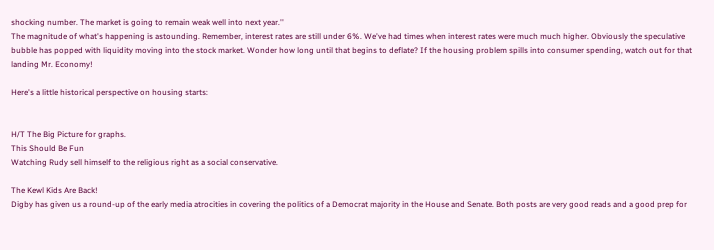shocking number. The market is going to remain weak well into next year.''
The magnitude of what's happening is astounding. Remember, interest rates are still under 6%. We've had times when interest rates were much much higher. Obviously the speculative bubble has popped with liquidity moving into the stock market. Wonder how long until that begins to deflate? If the housing problem spills into consumer spending, watch out for that landing Mr. Economy!

Here's a little historical perspective on housing starts:


H/T The Big Picture for graphs.
This Should Be Fun
Watching Rudy sell himself to the religious right as a social conservative.

The Kewl Kids Are Back!
Digby has given us a round-up of the early media atrocities in covering the politics of a Democrat majority in the House and Senate. Both posts are very good reads and a good prep for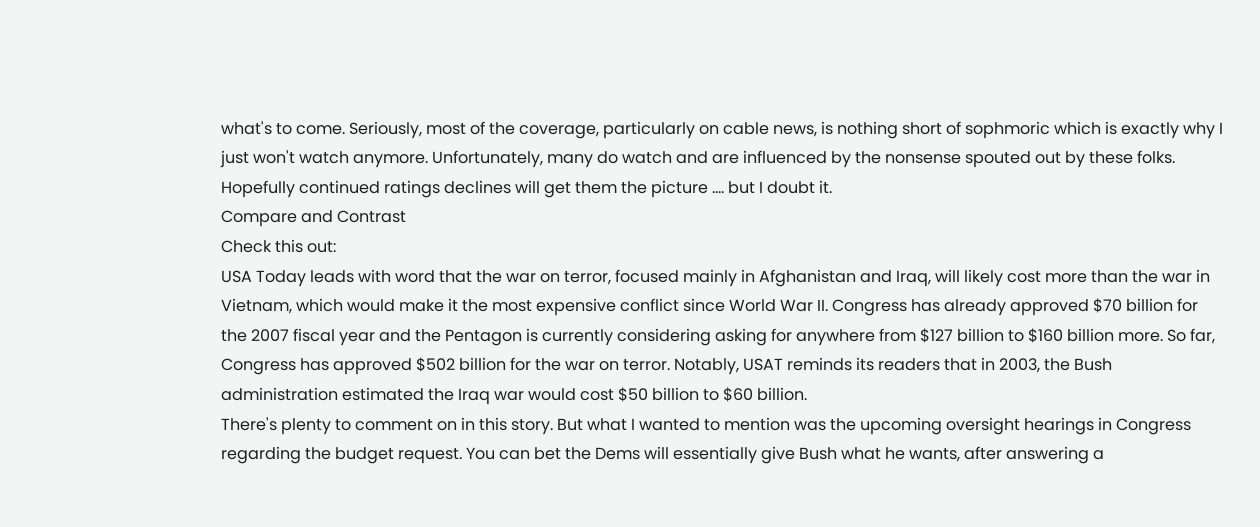what's to come. Seriously, most of the coverage, particularly on cable news, is nothing short of sophmoric which is exactly why I just won't watch anymore. Unfortunately, many do watch and are influenced by the nonsense spouted out by these folks. Hopefully continued ratings declines will get them the picture .... but I doubt it.
Compare and Contrast
Check this out:
USA Today leads with word that the war on terror, focused mainly in Afghanistan and Iraq, will likely cost more than the war in Vietnam, which would make it the most expensive conflict since World War II. Congress has already approved $70 billion for the 2007 fiscal year and the Pentagon is currently considering asking for anywhere from $127 billion to $160 billion more. So far, Congress has approved $502 billion for the war on terror. Notably, USAT reminds its readers that in 2003, the Bush administration estimated the Iraq war would cost $50 billion to $60 billion.
There's plenty to comment on in this story. But what I wanted to mention was the upcoming oversight hearings in Congress regarding the budget request. You can bet the Dems will essentially give Bush what he wants, after answering a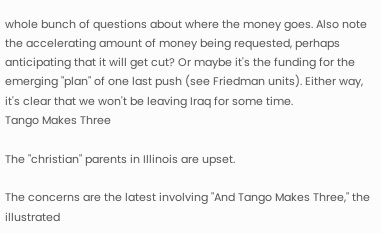whole bunch of questions about where the money goes. Also note the accelerating amount of money being requested, perhaps anticipating that it will get cut? Or maybe it's the funding for the emerging "plan" of one last push (see Friedman units). Either way, it's clear that we won't be leaving Iraq for some time.
Tango Makes Three

The "christian" parents in Illinois are upset.

The concerns are the latest involving "And Tango Makes Three," the illustrated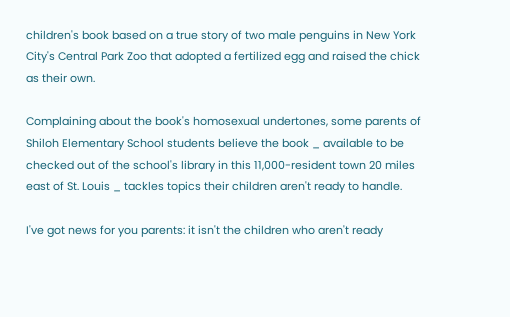children's book based on a true story of two male penguins in New York City's Central Park Zoo that adopted a fertilized egg and raised the chick as their own.

Complaining about the book's homosexual undertones, some parents of Shiloh Elementary School students believe the book _ available to be checked out of the school's library in this 11,000-resident town 20 miles east of St. Louis _ tackles topics their children aren't ready to handle.

I've got news for you parents: it isn't the children who aren't ready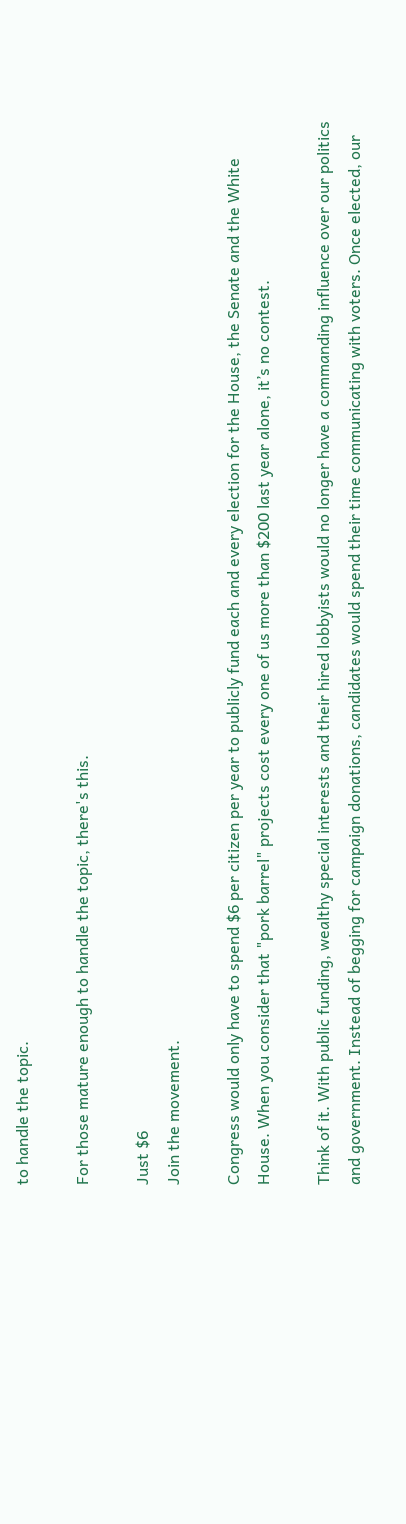to handle the topic.

For those mature enough to handle the topic, there's this.

Just $6
Join the movement.

Congress would only have to spend $6 per citizen per year to publicly fund each and every election for the House, the Senate and the White House. When you consider that "pork barrel" projects cost every one of us more than $200 last year alone, it’s no contest.

Think of it. With public funding, wealthy special interests and their hired lobbyists would no longer have a commanding influence over our politics and government. Instead of begging for campaign donations, candidates would spend their time communicating with voters. Once elected, our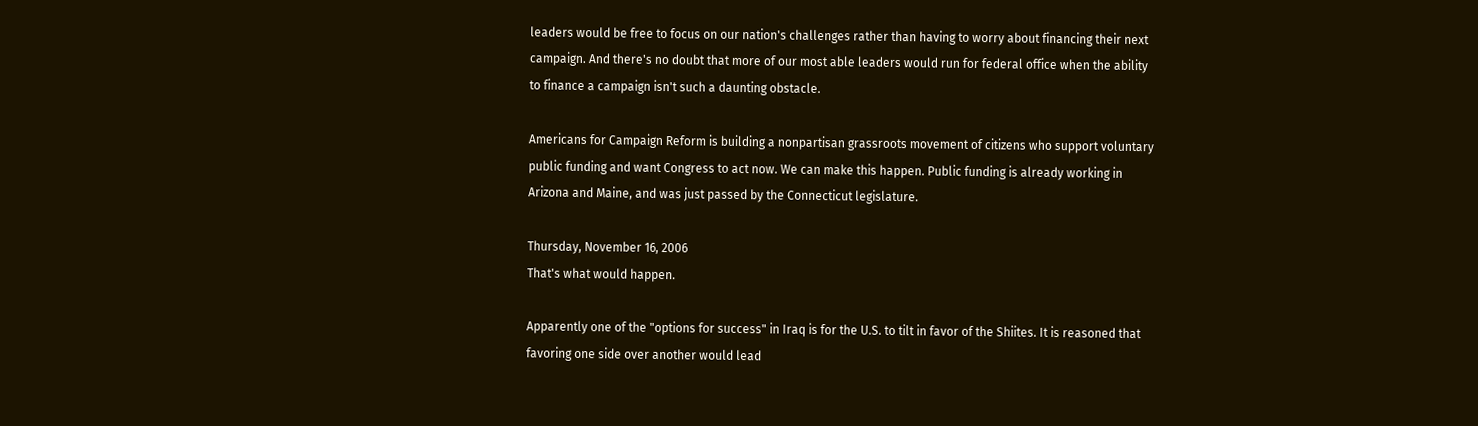leaders would be free to focus on our nation's challenges rather than having to worry about financing their next campaign. And there's no doubt that more of our most able leaders would run for federal office when the ability to finance a campaign isn't such a daunting obstacle.

Americans for Campaign Reform is building a nonpartisan grassroots movement of citizens who support voluntary public funding and want Congress to act now. We can make this happen. Public funding is already working in Arizona and Maine, and was just passed by the Connecticut legislature.

Thursday, November 16, 2006
That's what would happen.

Apparently one of the "options for success" in Iraq is for the U.S. to tilt in favor of the Shiites. It is reasoned that favoring one side over another would lead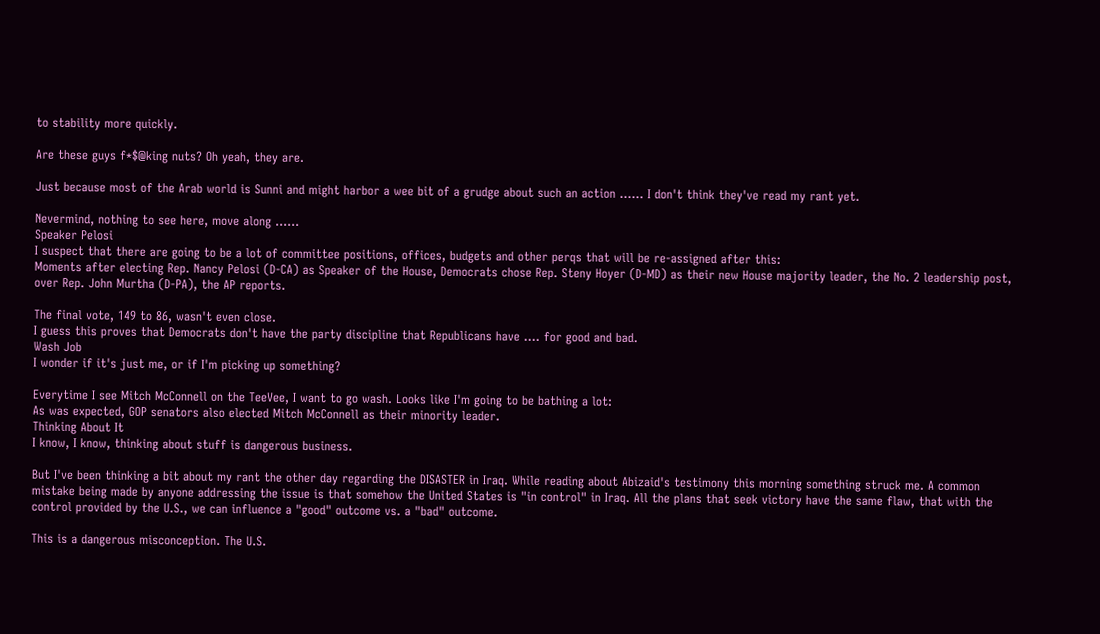to stability more quickly.

Are these guys f*$@king nuts? Oh yeah, they are.

Just because most of the Arab world is Sunni and might harbor a wee bit of a grudge about such an action ...... I don't think they've read my rant yet.

Nevermind, nothing to see here, move along ......
Speaker Pelosi
I suspect that there are going to be a lot of committee positions, offices, budgets and other perqs that will be re-assigned after this:
Moments after electing Rep. Nancy Pelosi (D-CA) as Speaker of the House, Democrats chose Rep. Steny Hoyer (D-MD) as their new House majority leader, the No. 2 leadership post, over Rep. John Murtha (D-PA), the AP reports.

The final vote, 149 to 86, wasn't even close.
I guess this proves that Democrats don't have the party discipline that Republicans have .... for good and bad.
Wash Job
I wonder if it's just me, or if I'm picking up something?

Everytime I see Mitch McConnell on the TeeVee, I want to go wash. Looks like I'm going to be bathing a lot:
As was expected, GOP senators also elected Mitch McConnell as their minority leader.
Thinking About It
I know, I know, thinking about stuff is dangerous business.

But I've been thinking a bit about my rant the other day regarding the DISASTER in Iraq. While reading about Abizaid's testimony this morning something struck me. A common mistake being made by anyone addressing the issue is that somehow the United States is "in control" in Iraq. All the plans that seek victory have the same flaw, that with the control provided by the U.S., we can influence a "good" outcome vs. a "bad" outcome.

This is a dangerous misconception. The U.S.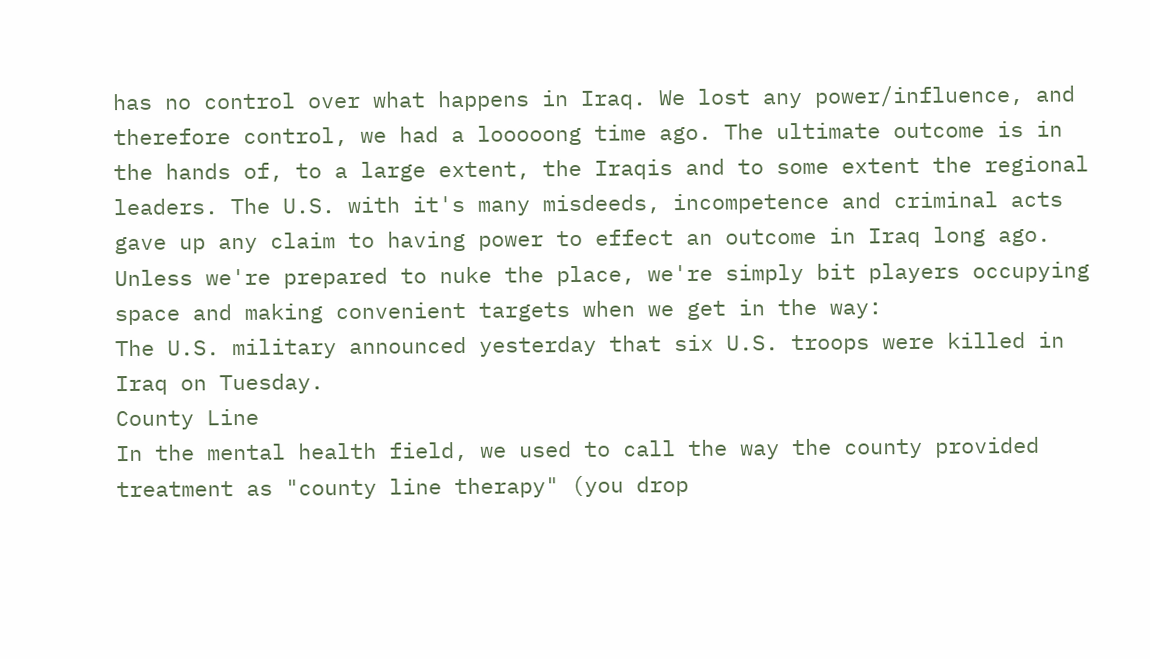has no control over what happens in Iraq. We lost any power/influence, and therefore control, we had a looooong time ago. The ultimate outcome is in the hands of, to a large extent, the Iraqis and to some extent the regional leaders. The U.S. with it's many misdeeds, incompetence and criminal acts gave up any claim to having power to effect an outcome in Iraq long ago. Unless we're prepared to nuke the place, we're simply bit players occupying space and making convenient targets when we get in the way:
The U.S. military announced yesterday that six U.S. troops were killed in Iraq on Tuesday.
County Line
In the mental health field, we used to call the way the county provided treatment as "county line therapy" (you drop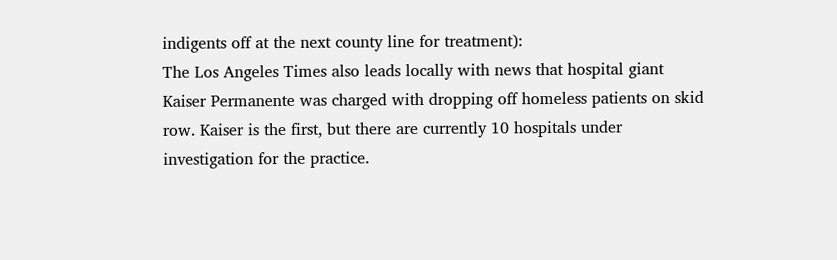indigents off at the next county line for treatment):
The Los Angeles Times also leads locally with news that hospital giant Kaiser Permanente was charged with dropping off homeless patients on skid row. Kaiser is the first, but there are currently 10 hospitals under investigation for the practice.